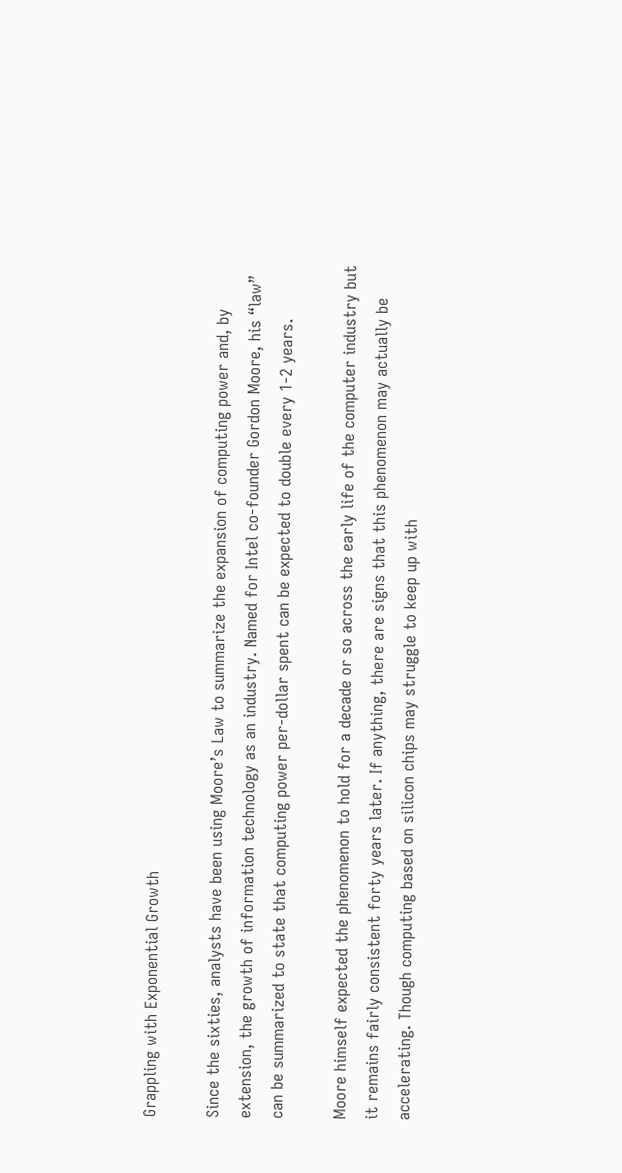Grappling with Exponential Growth

Since the sixties, analysts have been using Moore’s Law to summarize the expansion of computing power and, by extension, the growth of information technology as an industry. Named for Intel co-founder Gordon Moore, his “law” can be summarized to state that computing power per-dollar spent can be expected to double every 1-2 years.

Moore himself expected the phenomenon to hold for a decade or so across the early life of the computer industry but it remains fairly consistent forty years later. If anything, there are signs that this phenomenon may actually be accelerating. Though computing based on silicon chips may struggle to keep up with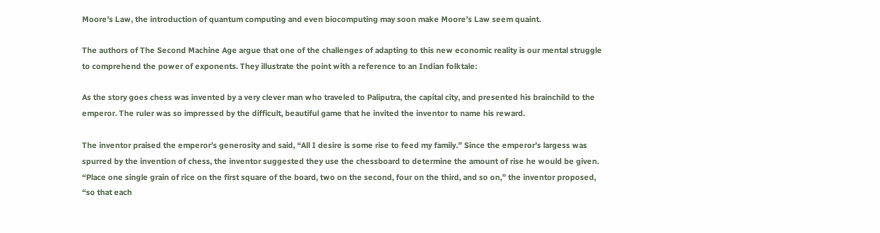Moore’s Law, the introduction of quantum computing and even biocomputing may soon make Moore’s Law seem quaint.

The authors of The Second Machine Age argue that one of the challenges of adapting to this new economic reality is our mental struggle to comprehend the power of exponents. They illustrate the point with a reference to an Indian folktale:

As the story goes chess was invented by a very clever man who traveled to Paliputra, the capital city, and presented his brainchild to the emperor. The ruler was so impressed by the difficult, beautiful game that he invited the inventor to name his reward.

The inventor praised the emperor’s generosity and said, “All I desire is some rise to feed my family.” Since the emperor’s largess was spurred by the invention of chess, the inventor suggested they use the chessboard to determine the amount of rise he would be given. “Place one single grain of rice on the first square of the board, two on the second, four on the third, and so on,” the inventor proposed, “so that each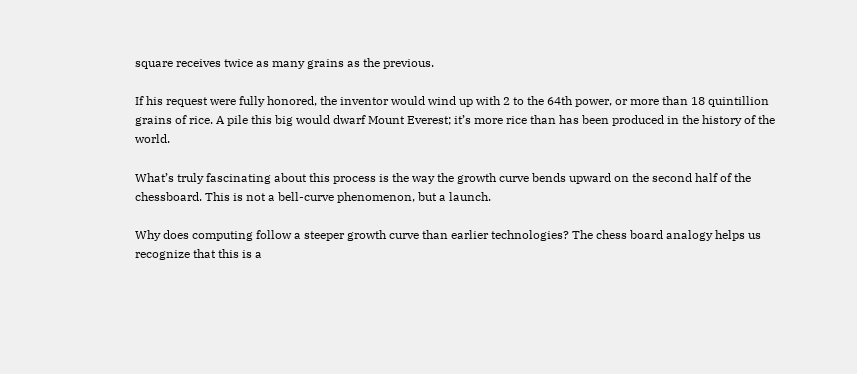square receives twice as many grains as the previous.

If his request were fully honored, the inventor would wind up with 2 to the 64th power, or more than 18 quintillion grains of rice. A pile this big would dwarf Mount Everest; it’s more rice than has been produced in the history of the world.

What’s truly fascinating about this process is the way the growth curve bends upward on the second half of the chessboard. This is not a bell-curve phenomenon, but a launch.

Why does computing follow a steeper growth curve than earlier technologies? The chess board analogy helps us recognize that this is a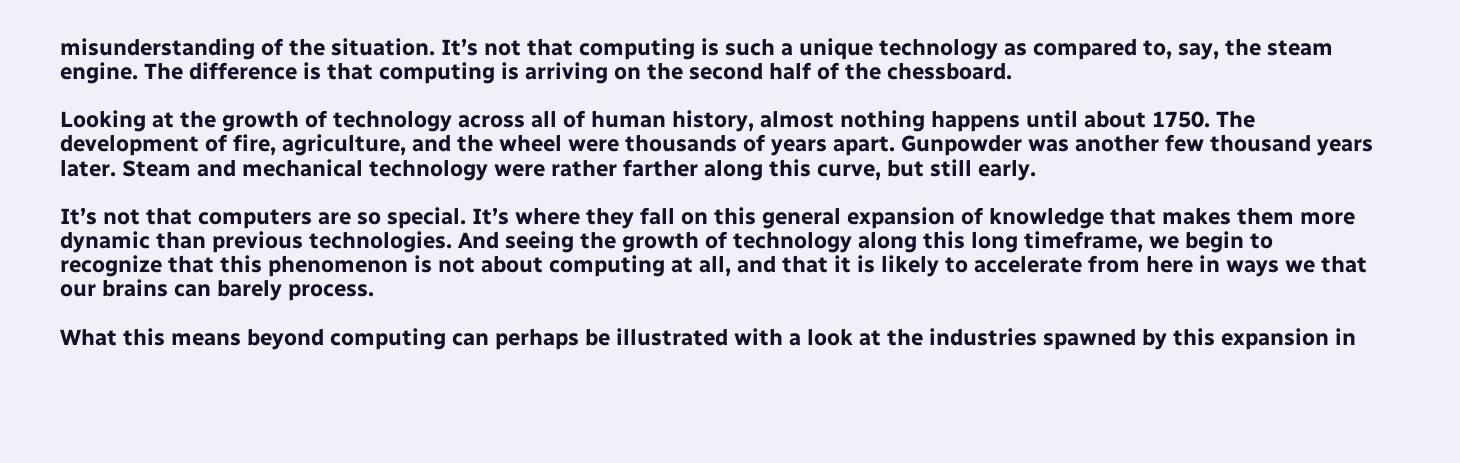misunderstanding of the situation. It’s not that computing is such a unique technology as compared to, say, the steam engine. The difference is that computing is arriving on the second half of the chessboard.

Looking at the growth of technology across all of human history, almost nothing happens until about 1750. The development of fire, agriculture, and the wheel were thousands of years apart. Gunpowder was another few thousand years later. Steam and mechanical technology were rather farther along this curve, but still early.

It’s not that computers are so special. It’s where they fall on this general expansion of knowledge that makes them more dynamic than previous technologies. And seeing the growth of technology along this long timeframe, we begin to recognize that this phenomenon is not about computing at all, and that it is likely to accelerate from here in ways we that our brains can barely process.

What this means beyond computing can perhaps be illustrated with a look at the industries spawned by this expansion in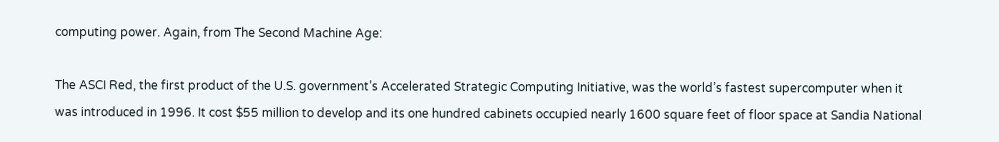computing power. Again, from The Second Machine Age:

The ASCI Red, the first product of the U.S. government’s Accelerated Strategic Computing Initiative, was the world’s fastest supercomputer when it was introduced in 1996. It cost $55 million to develop and its one hundred cabinets occupied nearly 1600 square feet of floor space at Sandia National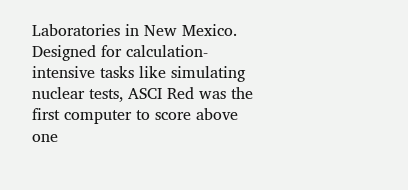Laboratories in New Mexico. Designed for calculation-intensive tasks like simulating nuclear tests, ASCI Red was the first computer to score above one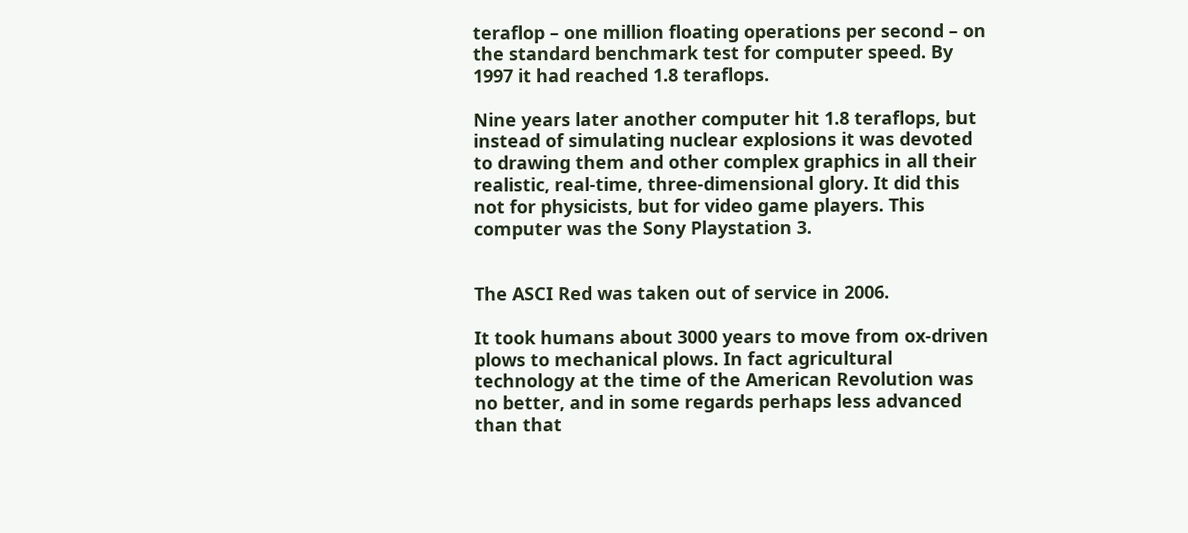teraflop – one million floating operations per second – on the standard benchmark test for computer speed. By 1997 it had reached 1.8 teraflops.

Nine years later another computer hit 1.8 teraflops, but instead of simulating nuclear explosions it was devoted to drawing them and other complex graphics in all their realistic, real-time, three-dimensional glory. It did this not for physicists, but for video game players. This computer was the Sony Playstation 3.


The ASCI Red was taken out of service in 2006.

It took humans about 3000 years to move from ox-driven plows to mechanical plows. In fact agricultural technology at the time of the American Revolution was no better, and in some regards perhaps less advanced than that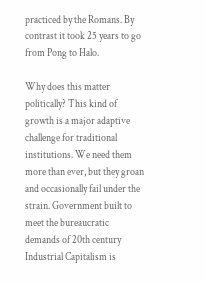practiced by the Romans. By contrast it took 25 years to go from Pong to Halo.

Why does this matter politically? This kind of growth is a major adaptive challenge for traditional institutions. We need them more than ever, but they groan and occasionally fail under the strain. Government built to meet the bureaucratic demands of 20th century Industrial Capitalism is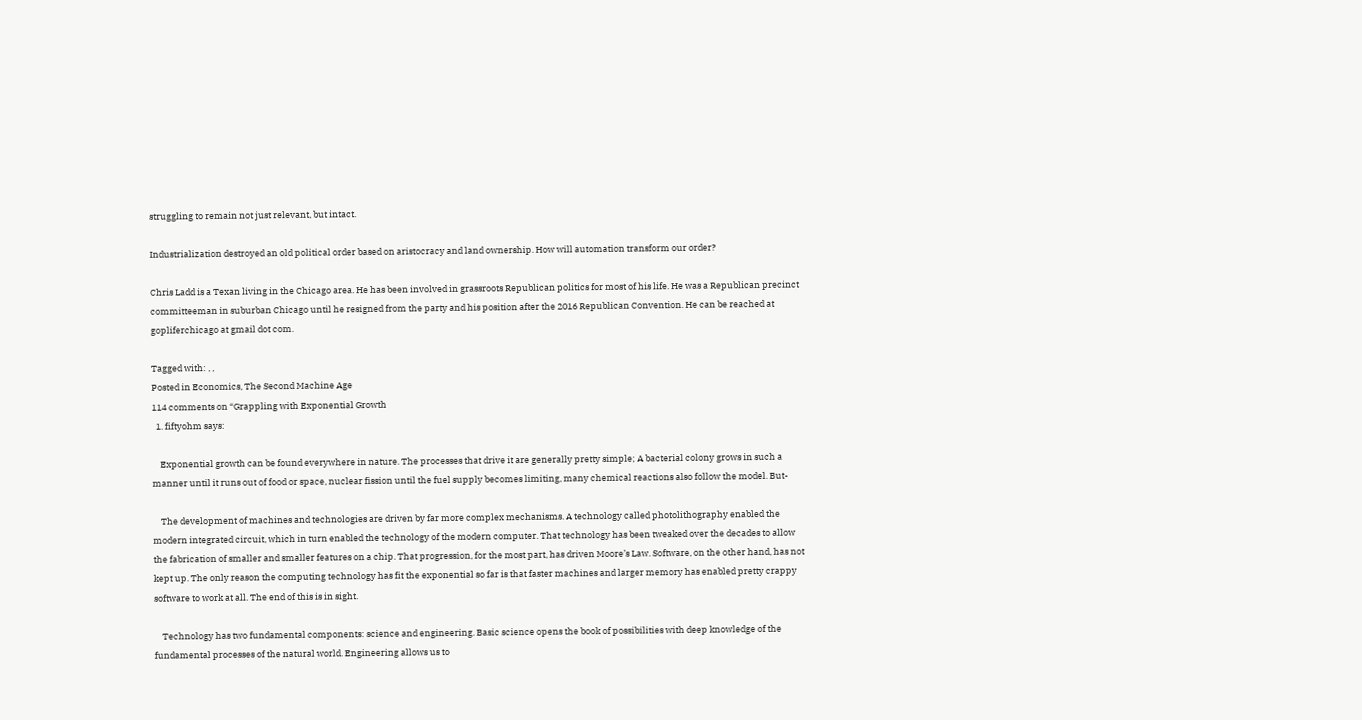struggling to remain not just relevant, but intact.

Industrialization destroyed an old political order based on aristocracy and land ownership. How will automation transform our order?

Chris Ladd is a Texan living in the Chicago area. He has been involved in grassroots Republican politics for most of his life. He was a Republican precinct committeeman in suburban Chicago until he resigned from the party and his position after the 2016 Republican Convention. He can be reached at gopliferchicago at gmail dot com.

Tagged with: , ,
Posted in Economics, The Second Machine Age
114 comments on “Grappling with Exponential Growth
  1. fiftyohm says:

    Exponential growth can be found everywhere in nature. The processes that drive it are generally pretty simple; A bacterial colony grows in such a manner until it runs out of food or space, nuclear fission until the fuel supply becomes limiting, many chemical reactions also follow the model. But-

    The development of machines and technologies are driven by far more complex mechanisms. A technology called photolithography enabled the modern integrated circuit, which in turn enabled the technology of the modern computer. That technology has been tweaked over the decades to allow the fabrication of smaller and smaller features on a chip. That progression, for the most part, has driven Moore’s Law. Software, on the other hand, has not kept up. The only reason the computing technology has fit the exponential so far is that faster machines and larger memory has enabled pretty crappy software to work at all. The end of this is in sight.

    Technology has two fundamental components: science and engineering. Basic science opens the book of possibilities with deep knowledge of the fundamental processes of the natural world. Engineering allows us to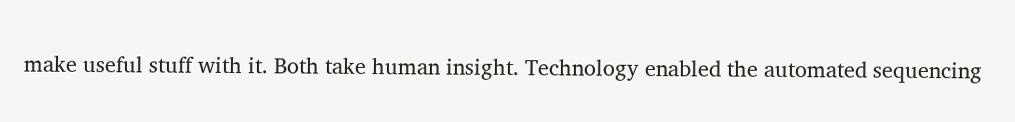make useful stuff with it. Both take human insight. Technology enabled the automated sequencing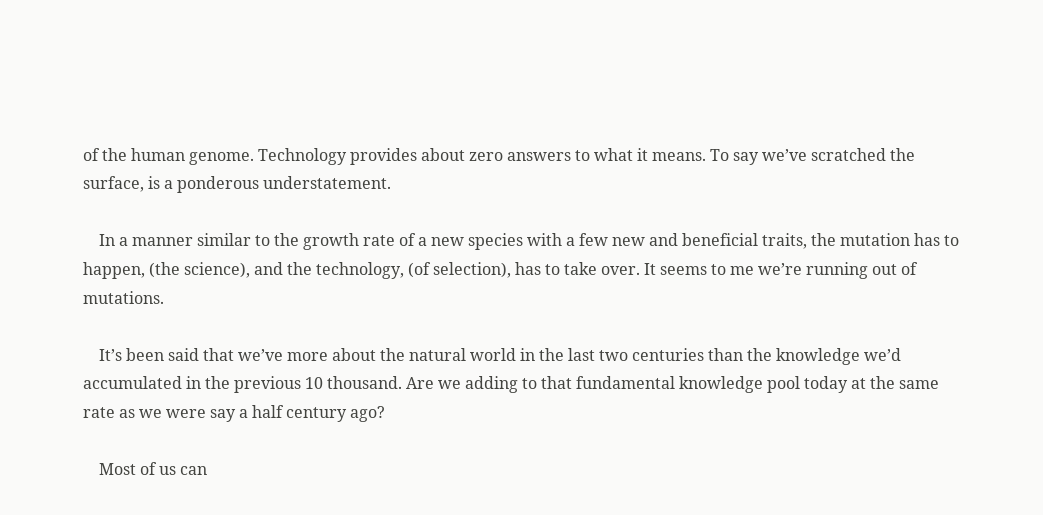of the human genome. Technology provides about zero answers to what it means. To say we’ve scratched the surface, is a ponderous understatement.

    In a manner similar to the growth rate of a new species with a few new and beneficial traits, the mutation has to happen, (the science), and the technology, (of selection), has to take over. It seems to me we’re running out of mutations.

    It’s been said that we’ve more about the natural world in the last two centuries than the knowledge we’d accumulated in the previous 10 thousand. Are we adding to that fundamental knowledge pool today at the same rate as we were say a half century ago?

    Most of us can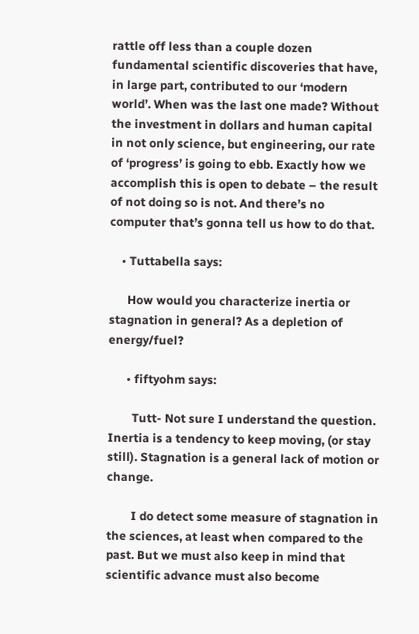rattle off less than a couple dozen fundamental scientific discoveries that have, in large part, contributed to our ‘modern world’. When was the last one made? Without the investment in dollars and human capital in not only science, but engineering, our rate of ‘progress’ is going to ebb. Exactly how we accomplish this is open to debate – the result of not doing so is not. And there’s no computer that’s gonna tell us how to do that.

    • Tuttabella says:

      How would you characterize inertia or stagnation in general? As a depletion of energy/fuel?

      • fiftyohm says:

        Tutt- Not sure I understand the question. Inertia is a tendency to keep moving, (or stay still). Stagnation is a general lack of motion or change.

        I do detect some measure of stagnation in the sciences, at least when compared to the past. But we must also keep in mind that scientific advance must also become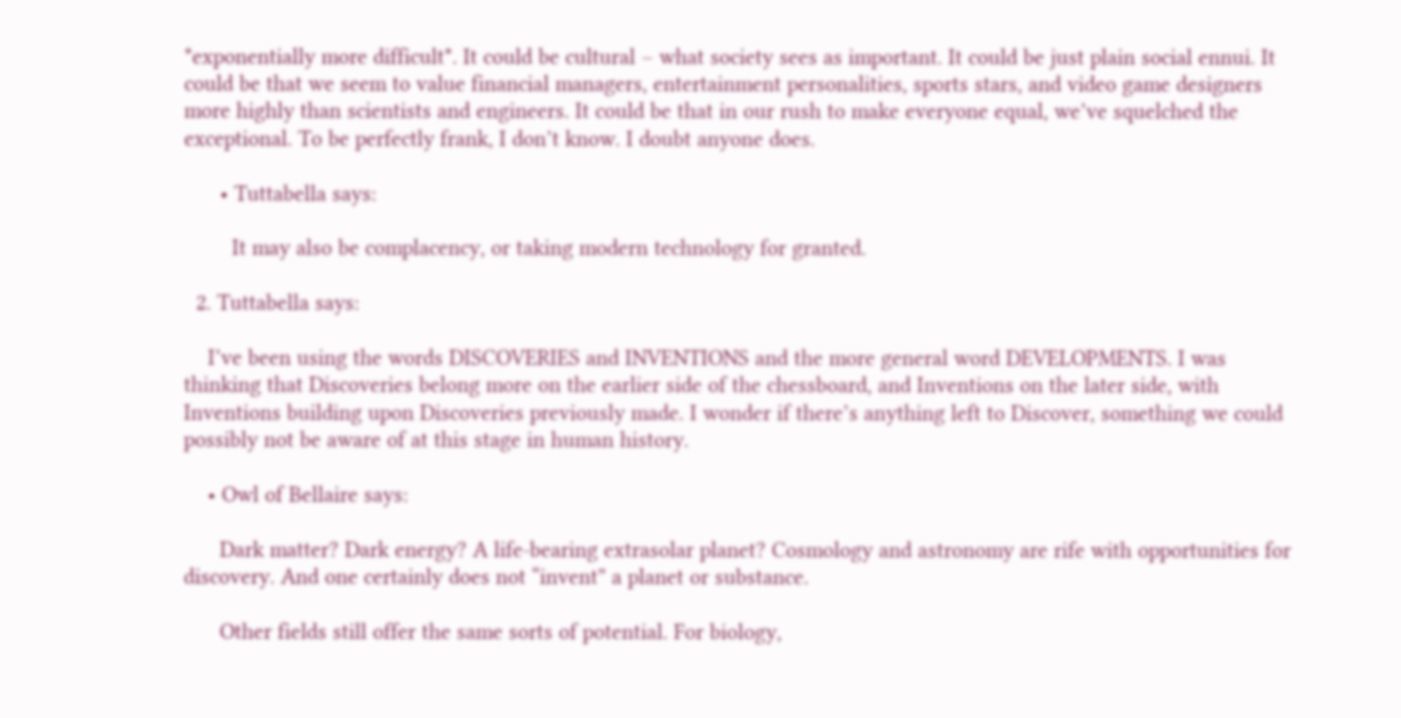*exponentially more difficult*. It could be cultural – what society sees as important. It could be just plain social ennui. It could be that we seem to value financial managers, entertainment personalities, sports stars, and video game designers more highly than scientists and engineers. It could be that in our rush to make everyone equal, we’ve squelched the exceptional. To be perfectly frank, I don’t know. I doubt anyone does.

      • Tuttabella says:

        It may also be complacency, or taking modern technology for granted.

  2. Tuttabella says:

    I’ve been using the words DISCOVERIES and INVENTIONS and the more general word DEVELOPMENTS. I was thinking that Discoveries belong more on the earlier side of the chessboard, and Inventions on the later side, with Inventions building upon Discoveries previously made. I wonder if there’s anything left to Discover, something we could possibly not be aware of at this stage in human history.

    • Owl of Bellaire says:

      Dark matter? Dark energy? A life-bearing extrasolar planet? Cosmology and astronomy are rife with opportunities for discovery. And one certainly does not “invent” a planet or substance.

      Other fields still offer the same sorts of potential. For biology,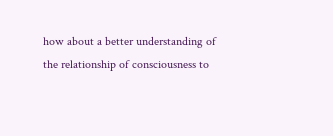how about a better understanding of the relationship of consciousness to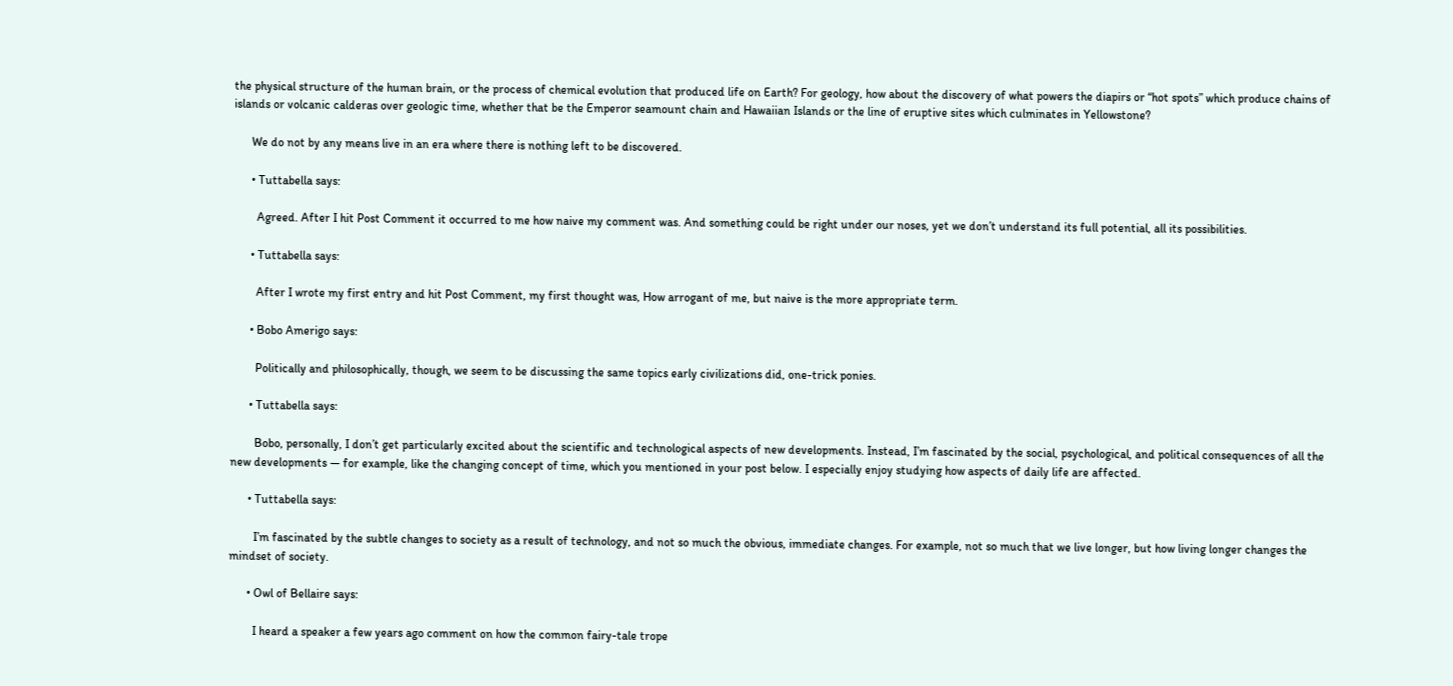the physical structure of the human brain, or the process of chemical evolution that produced life on Earth? For geology, how about the discovery of what powers the diapirs or “hot spots” which produce chains of islands or volcanic calderas over geologic time, whether that be the Emperor seamount chain and Hawaiian Islands or the line of eruptive sites which culminates in Yellowstone?

      We do not by any means live in an era where there is nothing left to be discovered.

      • Tuttabella says:

        Agreed. After I hit Post Comment it occurred to me how naive my comment was. And something could be right under our noses, yet we don’t understand its full potential, all its possibilities.

      • Tuttabella says:

        After I wrote my first entry and hit Post Comment, my first thought was, How arrogant of me, but naive is the more appropriate term.

      • Bobo Amerigo says:

        Politically and philosophically, though, we seem to be discussing the same topics early civilizations did, one-trick ponies.

      • Tuttabella says:

        Bobo, personally, I don’t get particularly excited about the scientific and technological aspects of new developments. Instead, I’m fascinated by the social, psychological, and political consequences of all the new developments — for example, like the changing concept of time, which you mentioned in your post below. I especially enjoy studying how aspects of daily life are affected.

      • Tuttabella says:

        I’m fascinated by the subtle changes to society as a result of technology, and not so much the obvious, immediate changes. For example, not so much that we live longer, but how living longer changes the mindset of society.

      • Owl of Bellaire says:

        I heard a speaker a few years ago comment on how the common fairy-tale trope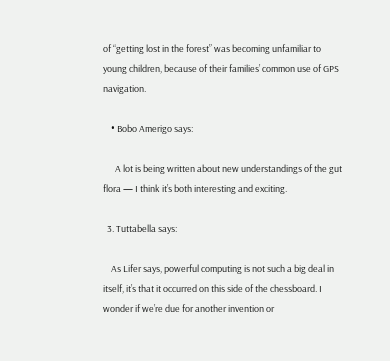of “getting lost in the forest” was becoming unfamiliar to young children, because of their families’ common use of GPS navigation.

    • Bobo Amerigo says:

      A lot is being written about new understandings of the gut flora — I think it’s both interesting and exciting.

  3. Tuttabella says:

    As Lifer says, powerful computing is not such a big deal in itself, it’s that it occurred on this side of the chessboard. I wonder if we’re due for another invention or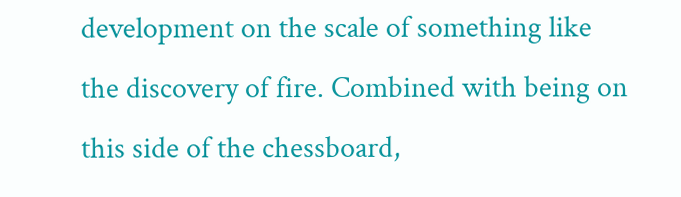development on the scale of something like the discovery of fire. Combined with being on this side of the chessboard,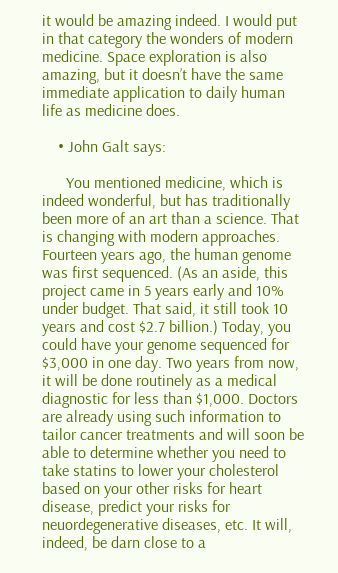it would be amazing indeed. I would put in that category the wonders of modern medicine. Space exploration is also amazing, but it doesn’t have the same immediate application to daily human life as medicine does.

    • John Galt says:

      You mentioned medicine, which is indeed wonderful, but has traditionally been more of an art than a science. That is changing with modern approaches. Fourteen years ago, the human genome was first sequenced. (As an aside, this project came in 5 years early and 10% under budget. That said, it still took 10 years and cost $2.7 billion.) Today, you could have your genome sequenced for $3,000 in one day. Two years from now, it will be done routinely as a medical diagnostic for less than $1,000. Doctors are already using such information to tailor cancer treatments and will soon be able to determine whether you need to take statins to lower your cholesterol based on your other risks for heart disease, predict your risks for neuordegenerative diseases, etc. It will, indeed, be darn close to a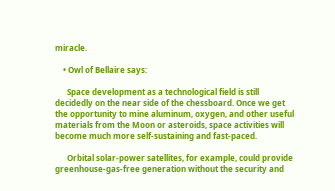miracle.

    • Owl of Bellaire says:

      Space development as a technological field is still decidedly on the near side of the chessboard. Once we get the opportunity to mine aluminum, oxygen, and other useful materials from the Moon or asteroids, space activities will become much more self-sustaining and fast-paced.

      Orbital solar-power satellites, for example, could provide greenhouse-gas-free generation without the security and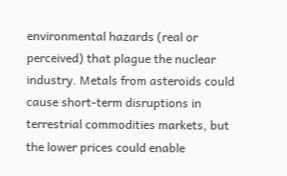environmental hazards (real or perceived) that plague the nuclear industry. Metals from asteroids could cause short-term disruptions in terrestrial commodities markets, but the lower prices could enable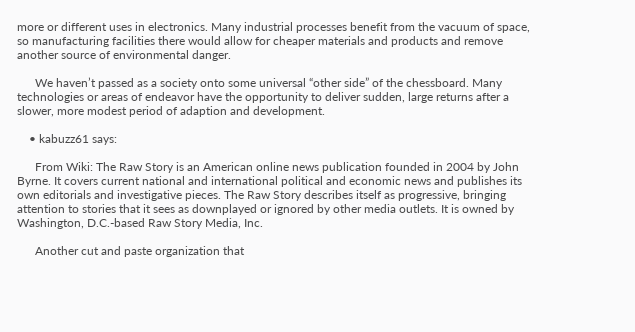more or different uses in electronics. Many industrial processes benefit from the vacuum of space, so manufacturing facilities there would allow for cheaper materials and products and remove another source of environmental danger.

      We haven’t passed as a society onto some universal “other side” of the chessboard. Many technologies or areas of endeavor have the opportunity to deliver sudden, large returns after a slower, more modest period of adaption and development.

    • kabuzz61 says:

      From Wiki: The Raw Story is an American online news publication founded in 2004 by John Byrne. It covers current national and international political and economic news and publishes its own editorials and investigative pieces. The Raw Story describes itself as progressive, bringing attention to stories that it sees as downplayed or ignored by other media outlets. It is owned by Washington, D.C.-based Raw Story Media, Inc.

      Another cut and paste organization that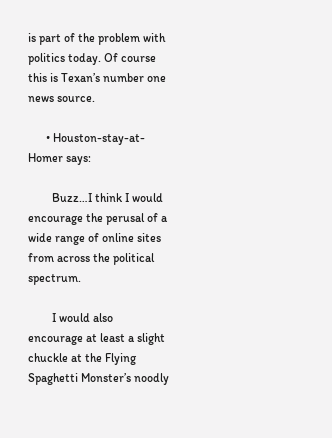is part of the problem with politics today. Of course this is Texan’s number one news source.

      • Houston-stay-at-Homer says:

        Buzz…I think I would encourage the perusal of a wide range of online sites from across the political spectrum.

        I would also encourage at least a slight chuckle at the Flying Spaghetti Monster’s noodly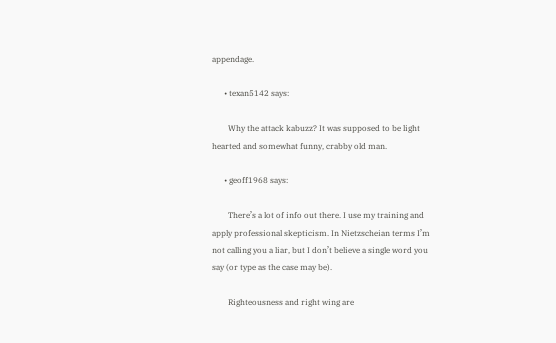appendage.

      • texan5142 says:

        Why the attack kabuzz? It was supposed to be light hearted and somewhat funny, crabby old man.

      • geoff1968 says:

        There’s a lot of info out there. I use my training and apply professional skepticism. In Nietzscheian terms I’m not calling you a liar, but I don’t believe a single word you say (or type as the case may be).

        Righteousness and right wing are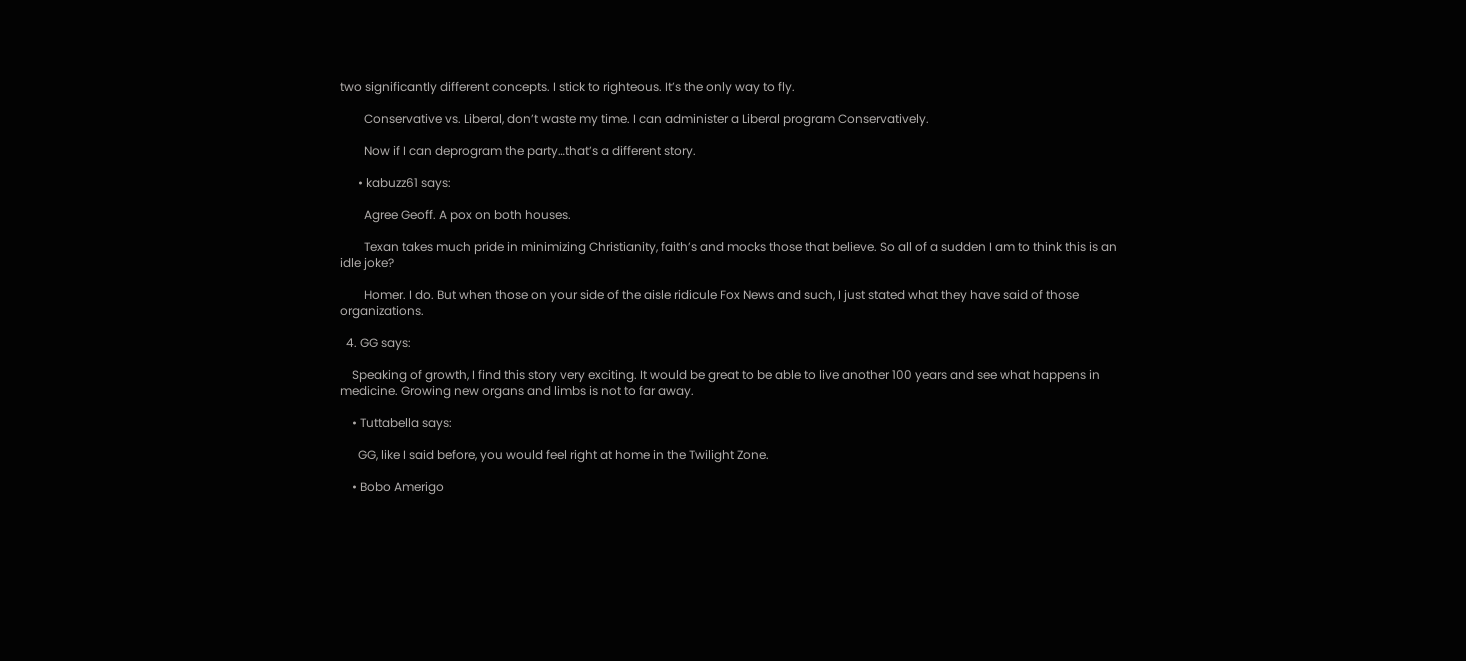two significantly different concepts. I stick to righteous. It’s the only way to fly.

        Conservative vs. Liberal, don’t waste my time. I can administer a Liberal program Conservatively.

        Now if I can deprogram the party…that’s a different story.

      • kabuzz61 says:

        Agree Geoff. A pox on both houses.

        Texan takes much pride in minimizing Christianity, faith’s and mocks those that believe. So all of a sudden I am to think this is an idle joke?

        Homer. I do. But when those on your side of the aisle ridicule Fox News and such, I just stated what they have said of those organizations.

  4. GG says:

    Speaking of growth, I find this story very exciting. It would be great to be able to live another 100 years and see what happens in medicine. Growing new organs and limbs is not to far away.

    • Tuttabella says:

      GG, like I said before, you would feel right at home in the Twilight Zone.

    • Bobo Amerigo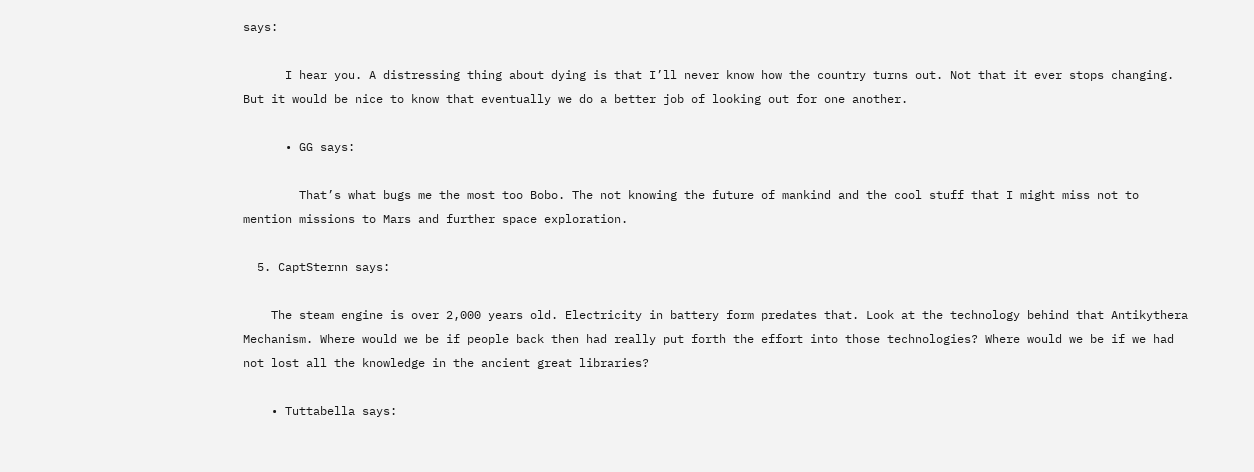says:

      I hear you. A distressing thing about dying is that I’ll never know how the country turns out. Not that it ever stops changing. But it would be nice to know that eventually we do a better job of looking out for one another.

      • GG says:

        That’s what bugs me the most too Bobo. The not knowing the future of mankind and the cool stuff that I might miss not to mention missions to Mars and further space exploration.

  5. CaptSternn says:

    The steam engine is over 2,000 years old. Electricity in battery form predates that. Look at the technology behind that Antikythera Mechanism. Where would we be if people back then had really put forth the effort into those technologies? Where would we be if we had not lost all the knowledge in the ancient great libraries?

    • Tuttabella says: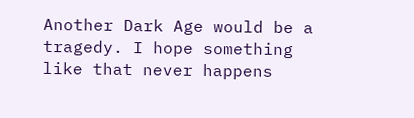Another Dark Age would be a tragedy. I hope something like that never happens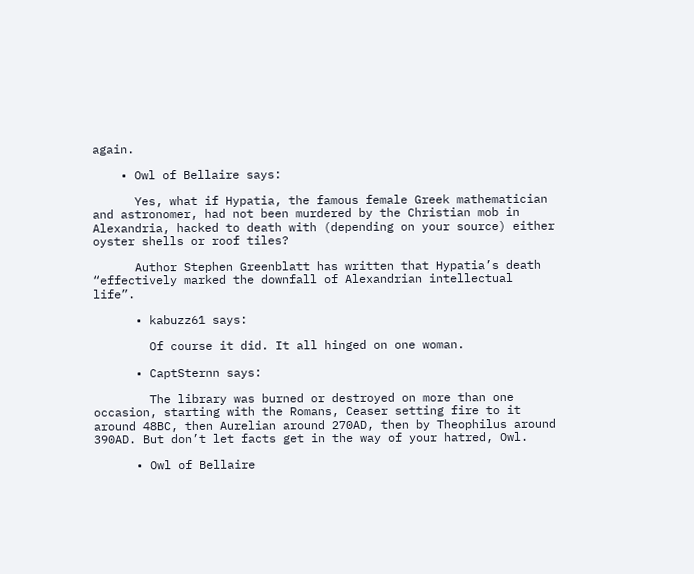again.

    • Owl of Bellaire says:

      Yes, what if Hypatia, the famous female Greek mathematician and astronomer, had not been murdered by the Christian mob in Alexandria, hacked to death with (depending on your source) either oyster shells or roof tiles?

      Author Stephen Greenblatt has written that Hypatia’s death “effectively marked the downfall of Alexandrian intellectual life”.

      • kabuzz61 says:

        Of course it did. It all hinged on one woman.

      • CaptSternn says:

        The library was burned or destroyed on more than one occasion, starting with the Romans, Ceaser setting fire to it around 48BC, then Aurelian around 270AD, then by Theophilus around 390AD. But don’t let facts get in the way of your hatred, Owl.

      • Owl of Bellaire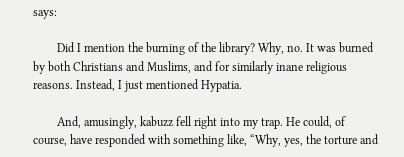says:

        Did I mention the burning of the library? Why, no. It was burned by both Christians and Muslims, and for similarly inane religious reasons. Instead, I just mentioned Hypatia.

        And, amusingly, kabuzz fell right into my trap. He could, of course, have responded with something like, “Why, yes, the torture and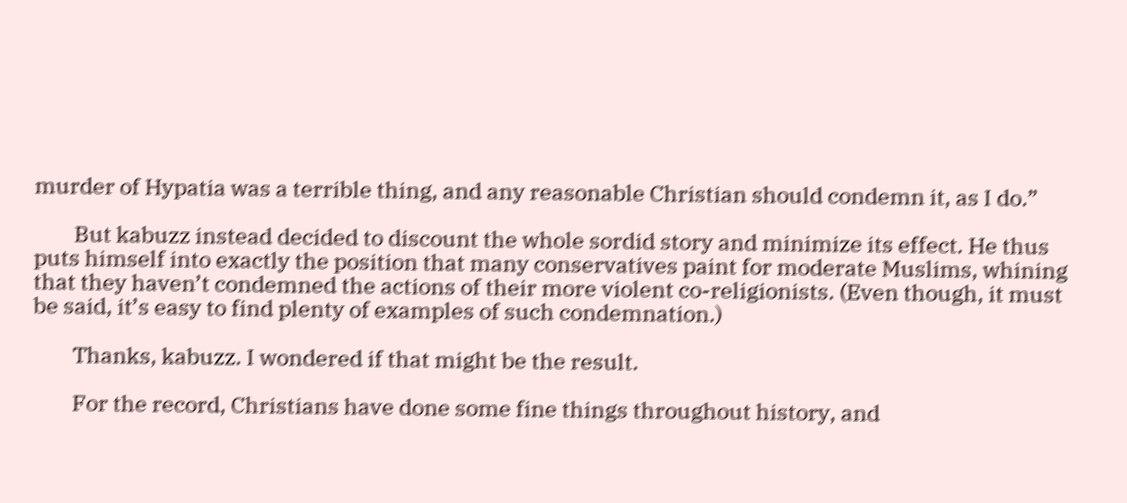murder of Hypatia was a terrible thing, and any reasonable Christian should condemn it, as I do.”

        But kabuzz instead decided to discount the whole sordid story and minimize its effect. He thus puts himself into exactly the position that many conservatives paint for moderate Muslims, whining that they haven’t condemned the actions of their more violent co-religionists. (Even though, it must be said, it’s easy to find plenty of examples of such condemnation.)

        Thanks, kabuzz. I wondered if that might be the result.

        For the record, Christians have done some fine things throughout history, and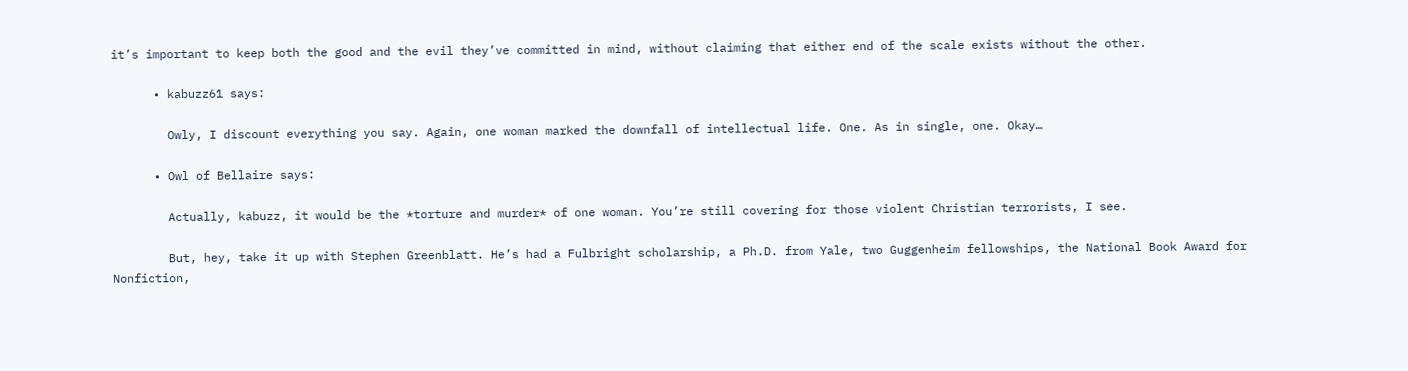it’s important to keep both the good and the evil they’ve committed in mind, without claiming that either end of the scale exists without the other.

      • kabuzz61 says:

        Owly, I discount everything you say. Again, one woman marked the downfall of intellectual life. One. As in single, one. Okay…

      • Owl of Bellaire says:

        Actually, kabuzz, it would be the *torture and murder* of one woman. You’re still covering for those violent Christian terrorists, I see.

        But, hey, take it up with Stephen Greenblatt. He’s had a Fulbright scholarship, a Ph.D. from Yale, two Guggenheim fellowships, the National Book Award for Nonfiction,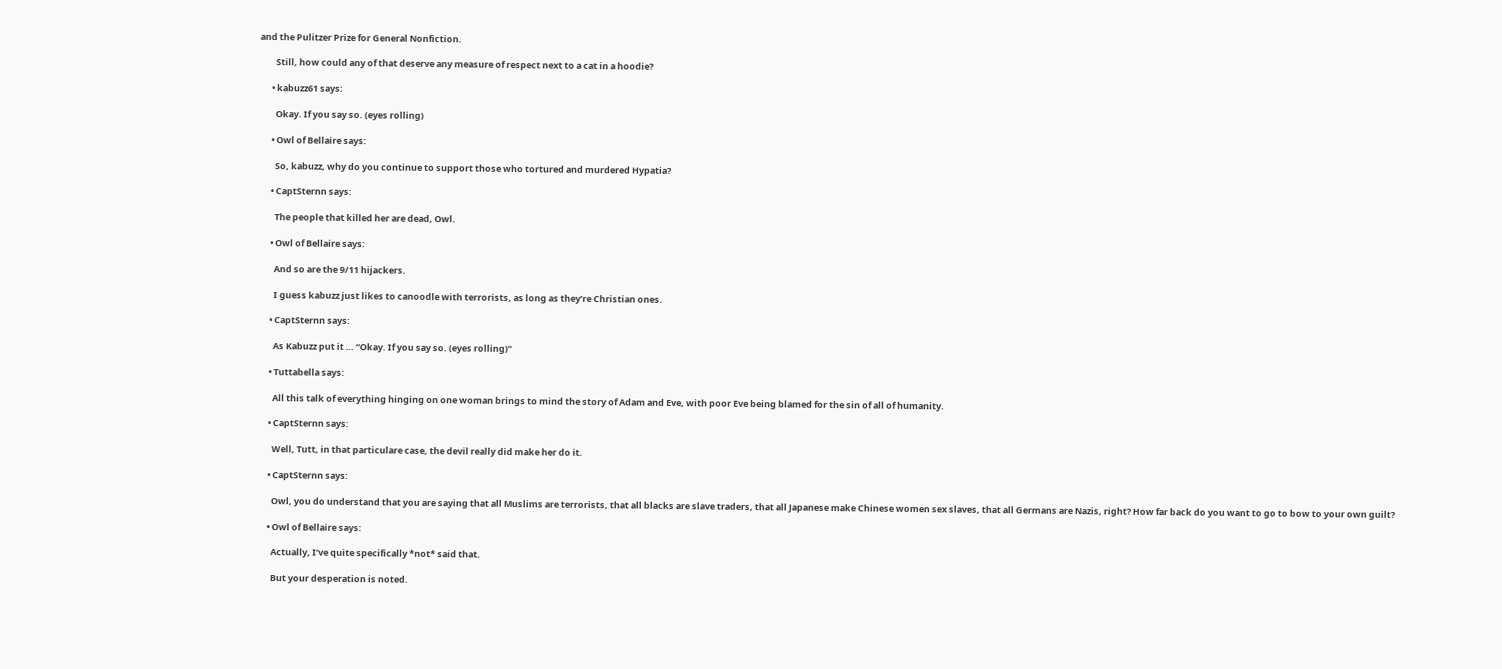and the Pulitzer Prize for General Nonfiction.

        Still, how could any of that deserve any measure of respect next to a cat in a hoodie?

      • kabuzz61 says:

        Okay. If you say so. (eyes rolling)

      • Owl of Bellaire says:

        So, kabuzz, why do you continue to support those who tortured and murdered Hypatia?

      • CaptSternn says:

        The people that killed her are dead, Owl.

      • Owl of Bellaire says:

        And so are the 9/11 hijackers.

        I guess kabuzz just likes to canoodle with terrorists, as long as they’re Christian ones.

      • CaptSternn says:

        As Kabuzz put it … “Okay. If you say so. (eyes rolling)”

      • Tuttabella says:

        All this talk of everything hinging on one woman brings to mind the story of Adam and Eve, with poor Eve being blamed for the sin of all of humanity.

      • CaptSternn says:

        Well, Tutt, in that particulare case, the devil really did make her do it.

      • CaptSternn says:

        Owl, you do understand that you are saying that all Muslims are terrorists, that all blacks are slave traders, that all Japanese make Chinese women sex slaves, that all Germans are Nazis, right? How far back do you want to go to bow to your own guilt?

      • Owl of Bellaire says:

        Actually, I’ve quite specifically *not* said that.

        But your desperation is noted.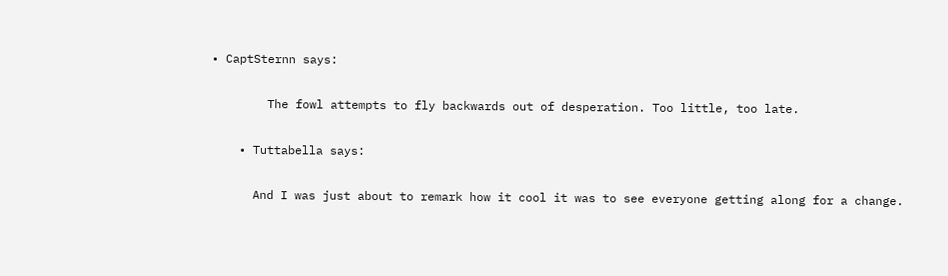• CaptSternn says:

        The fowl attempts to fly backwards out of desperation. Too little, too late.

    • Tuttabella says:

      And I was just about to remark how it cool it was to see everyone getting along for a change.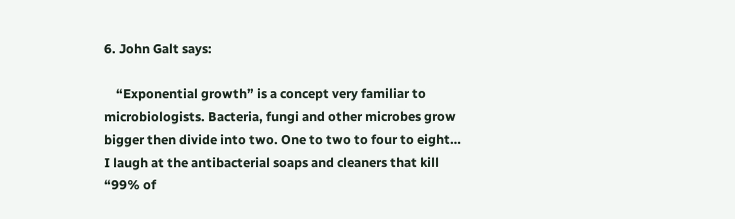6. John Galt says:

    “Exponential growth” is a concept very familiar to microbiologists. Bacteria, fungi and other microbes grow bigger then divide into two. One to two to four to eight… I laugh at the antibacterial soaps and cleaners that kill “99% of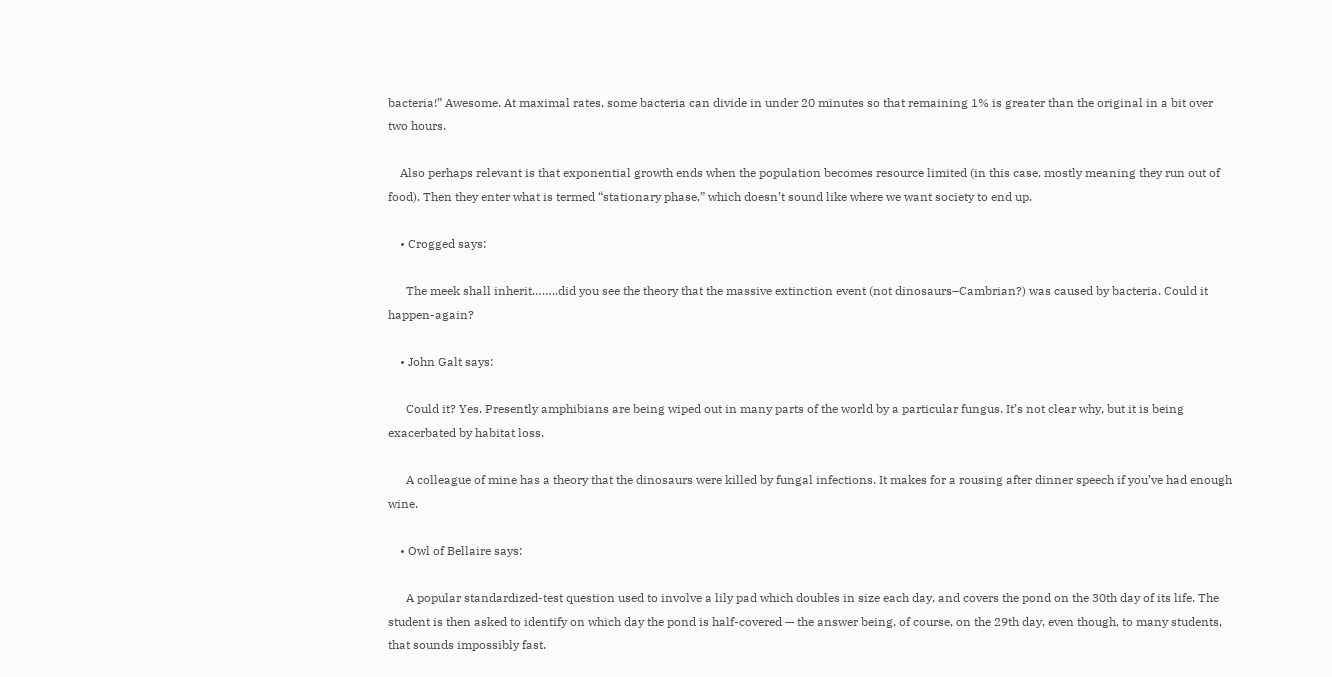bacteria!” Awesome. At maximal rates, some bacteria can divide in under 20 minutes so that remaining 1% is greater than the original in a bit over two hours.

    Also perhaps relevant is that exponential growth ends when the population becomes resource limited (in this case, mostly meaning they run out of food). Then they enter what is termed “stationary phase,” which doesn’t sound like where we want society to end up.

    • Crogged says:

      The meek shall inherit……..did you see the theory that the massive extinction event (not dinosaurs–Cambrian?) was caused by bacteria. Could it happen-again?

    • John Galt says:

      Could it? Yes. Presently amphibians are being wiped out in many parts of the world by a particular fungus. It’s not clear why, but it is being exacerbated by habitat loss.

      A colleague of mine has a theory that the dinosaurs were killed by fungal infections. It makes for a rousing after dinner speech if you’ve had enough wine.

    • Owl of Bellaire says:

      A popular standardized-test question used to involve a lily pad which doubles in size each day, and covers the pond on the 30th day of its life. The student is then asked to identify on which day the pond is half-covered — the answer being, of course, on the 29th day, even though, to many students, that sounds impossibly fast.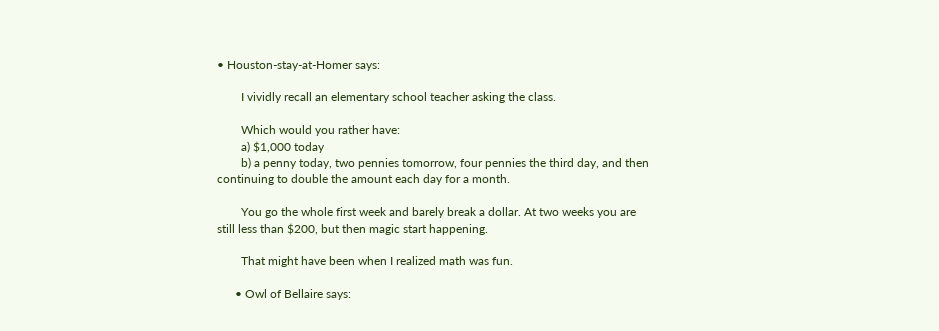• Houston-stay-at-Homer says:

        I vividly recall an elementary school teacher asking the class.

        Which would you rather have:
        a) $1,000 today
        b) a penny today, two pennies tomorrow, four pennies the third day, and then continuing to double the amount each day for a month.

        You go the whole first week and barely break a dollar. At two weeks you are still less than $200, but then magic start happening.

        That might have been when I realized math was fun.

      • Owl of Bellaire says: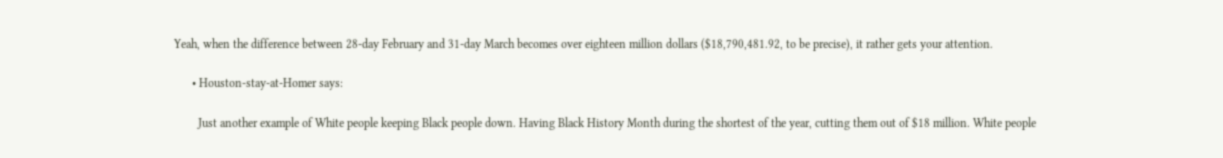Yeah, when the difference between 28-day February and 31-day March becomes over eighteen million dollars ($18,790,481.92, to be precise), it rather gets your attention.

      • Houston-stay-at-Homer says:

        Just another example of White people keeping Black people down. Having Black History Month during the shortest of the year, cutting them out of $18 million. White people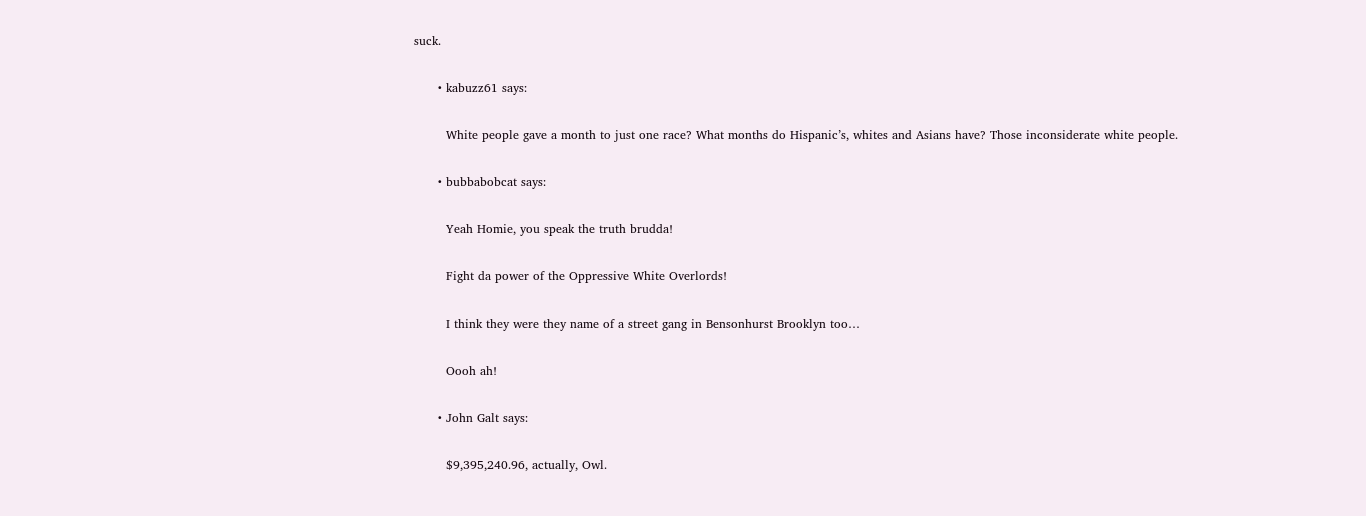suck.

      • kabuzz61 says:

        White people gave a month to just one race? What months do Hispanic’s, whites and Asians have? Those inconsiderate white people.

      • bubbabobcat says:

        Yeah Homie, you speak the truth brudda!

        Fight da power of the Oppressive White Overlords!

        I think they were they name of a street gang in Bensonhurst Brooklyn too…

        Oooh ah!

      • John Galt says:

        $9,395,240.96, actually, Owl.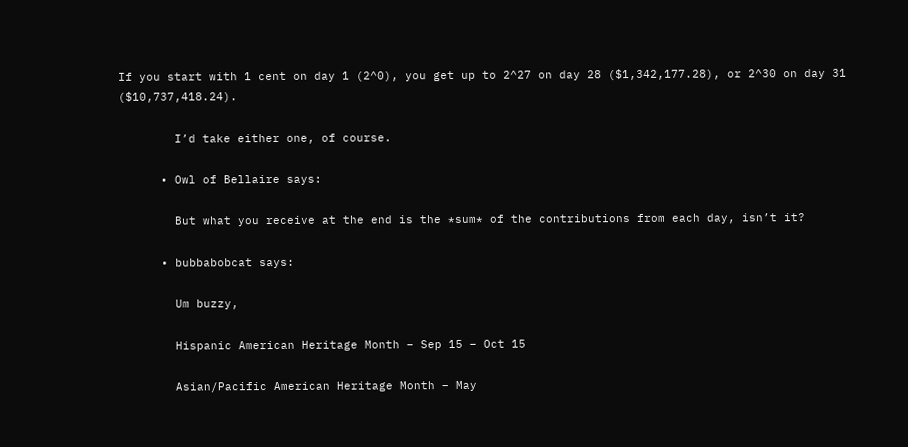If you start with 1 cent on day 1 (2^0), you get up to 2^27 on day 28 ($1,342,177.28), or 2^30 on day 31 ($10,737,418.24).

        I’d take either one, of course.

      • Owl of Bellaire says:

        But what you receive at the end is the *sum* of the contributions from each day, isn’t it?

      • bubbabobcat says:

        Um buzzy,

        Hispanic American Heritage Month – Sep 15 – Oct 15

        Asian/Pacific American Heritage Month – May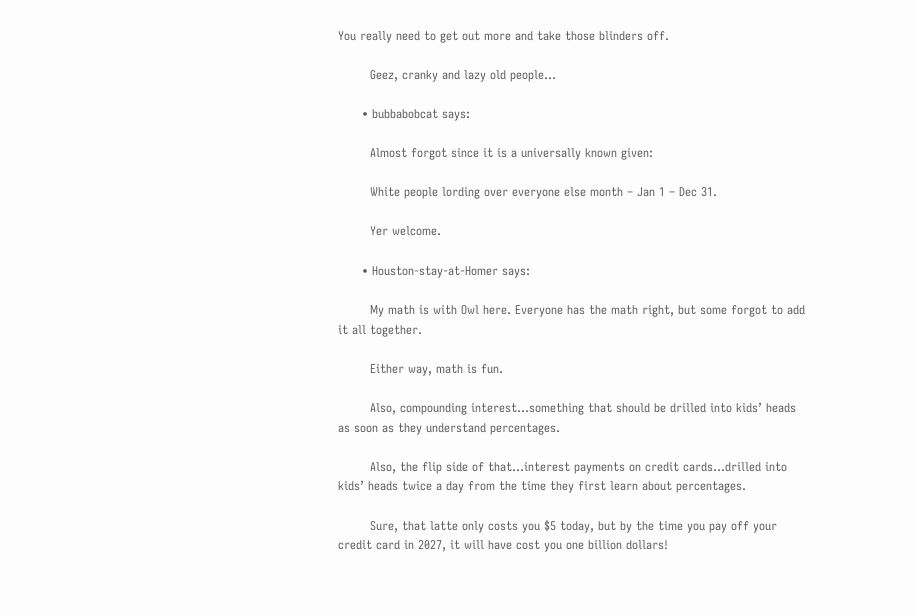You really need to get out more and take those blinders off.

        Geez, cranky and lazy old people…

      • bubbabobcat says:

        Almost forgot since it is a universally known given:

        White people lording over everyone else month – Jan 1 – Dec 31.

        Yer welcome.

      • Houston-stay-at-Homer says:

        My math is with Owl here. Everyone has the math right, but some forgot to add it all together.

        Either way, math is fun.

        Also, compounding interest…something that should be drilled into kids’ heads as soon as they understand percentages.

        Also, the flip side of that…interest payments on credit cards…drilled into kids’ heads twice a day from the time they first learn about percentages.

        Sure, that latte only costs you $5 today, but by the time you pay off your credit card in 2027, it will have cost you one billion dollars!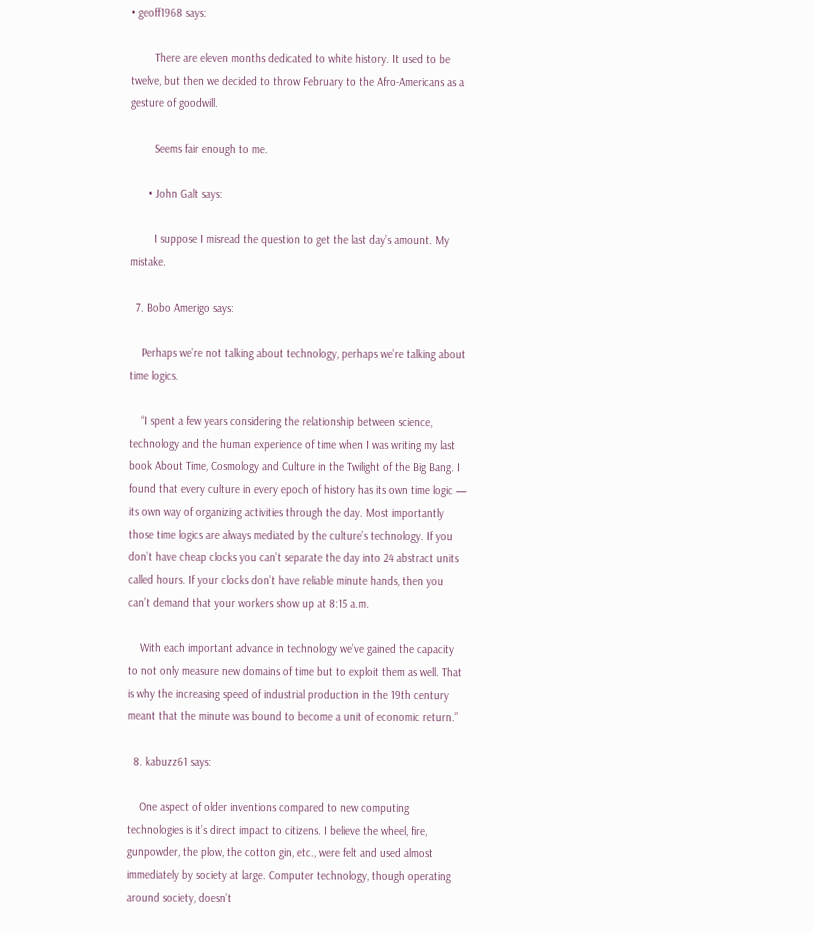• geoff1968 says:

        There are eleven months dedicated to white history. It used to be twelve, but then we decided to throw February to the Afro-Americans as a gesture of goodwill.

        Seems fair enough to me.

      • John Galt says:

        I suppose I misread the question to get the last day’s amount. My mistake.

  7. Bobo Amerigo says:

    Perhaps we’re not talking about technology, perhaps we’re talking about time logics.

    “I spent a few years considering the relationship between science, technology and the human experience of time when I was writing my last book About Time, Cosmology and Culture in the Twilight of the Big Bang. I found that every culture in every epoch of history has its own time logic — its own way of organizing activities through the day. Most importantly those time logics are always mediated by the culture’s technology. If you don’t have cheap clocks you can’t separate the day into 24 abstract units called hours. If your clocks don’t have reliable minute hands, then you can’t demand that your workers show up at 8:15 a.m.

    With each important advance in technology we’ve gained the capacity to not only measure new domains of time but to exploit them as well. That is why the increasing speed of industrial production in the 19th century meant that the minute was bound to become a unit of economic return.”

  8. kabuzz61 says:

    One aspect of older inventions compared to new computing technologies is it’s direct impact to citizens. I believe the wheel, fire, gunpowder, the plow, the cotton gin, etc., were felt and used almost immediately by society at large. Computer technology, though operating around society, doesn’t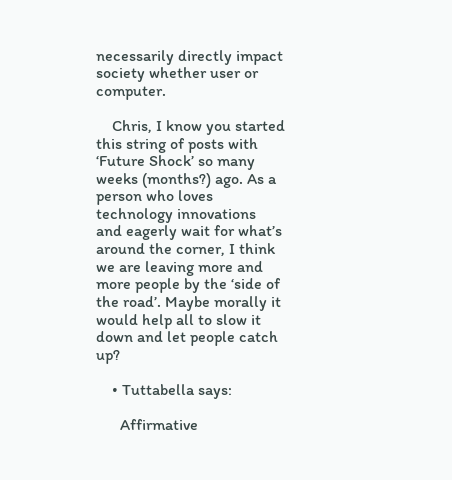necessarily directly impact society whether user or computer.

    Chris, I know you started this string of posts with ‘Future Shock’ so many weeks (months?) ago. As a person who loves technology innovations and eagerly wait for what’s around the corner, I think we are leaving more and more people by the ‘side of the road’. Maybe morally it would help all to slow it down and let people catch up?

    • Tuttabella says:

      Affirmative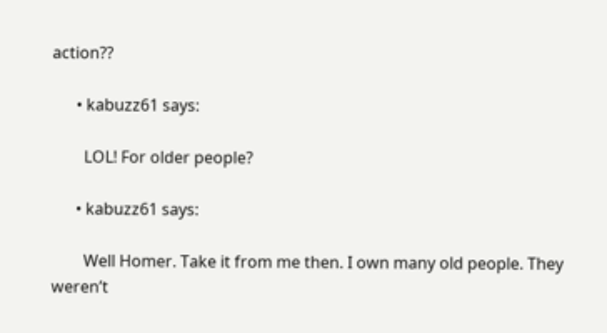action??

      • kabuzz61 says:

        LOL! For older people?

      • kabuzz61 says:

        Well Homer. Take it from me then. I own many old people. They weren’t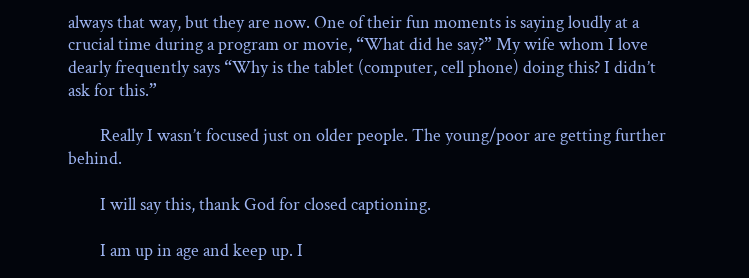always that way, but they are now. One of their fun moments is saying loudly at a crucial time during a program or movie, “What did he say?” My wife whom I love dearly frequently says “Why is the tablet (computer, cell phone) doing this? I didn’t ask for this.”

        Really I wasn’t focused just on older people. The young/poor are getting further behind.

        I will say this, thank God for closed captioning.

        I am up in age and keep up. I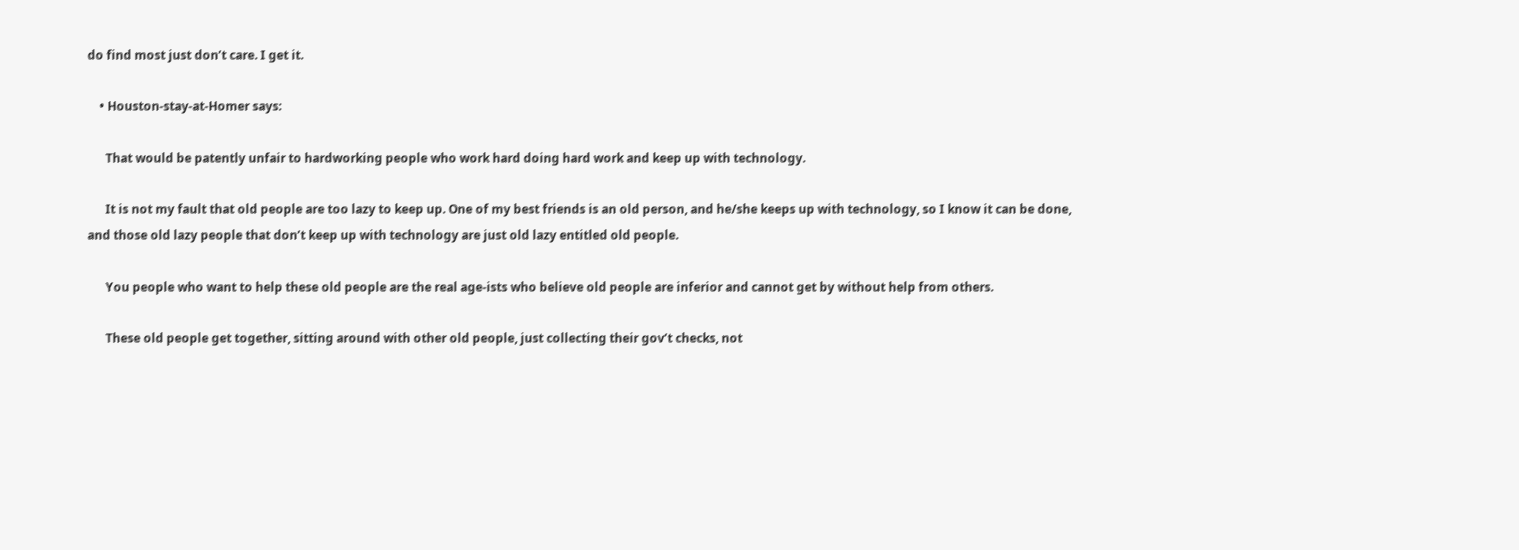do find most just don’t care. I get it.

    • Houston-stay-at-Homer says:

      That would be patently unfair to hardworking people who work hard doing hard work and keep up with technology.

      It is not my fault that old people are too lazy to keep up. One of my best friends is an old person, and he/she keeps up with technology, so I know it can be done, and those old lazy people that don’t keep up with technology are just old lazy entitled old people.

      You people who want to help these old people are the real age-ists who believe old people are inferior and cannot get by without help from others.

      These old people get together, sitting around with other old people, just collecting their gov’t checks, not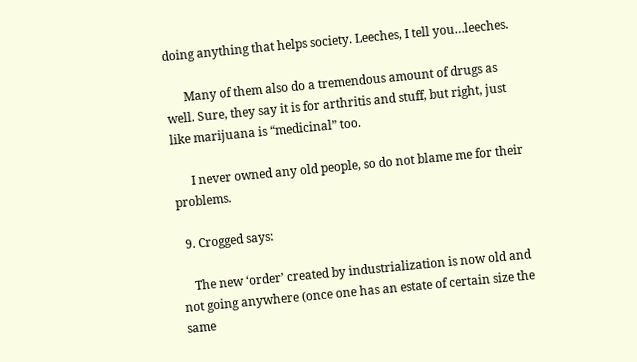doing anything that helps society. Leeches, I tell you…leeches.

      Many of them also do a tremendous amount of drugs as well. Sure, they say it is for arthritis and stuff, but right, just like marijuana is “medicinal” too.

      I never owned any old people, so do not blame me for their problems.

  9. Crogged says:

    The new ‘order’ created by industrialization is now old and not going anywhere (once one has an estate of certain size the same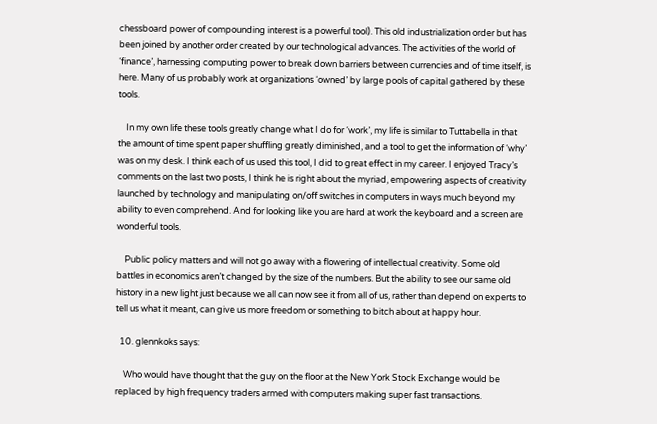chessboard power of compounding interest is a powerful tool). This old industrialization order but has been joined by another order created by our technological advances. The activities of the world of ‘finance’, harnessing computing power to break down barriers between currencies and of time itself, is here. Many of us probably work at organizations ‘owned’ by large pools of capital gathered by these tools.

    In my own life these tools greatly change what I do for ‘work’, my life is similar to Tuttabella in that the amount of time spent paper shuffling greatly diminished, and a tool to get the information of ‘why’ was on my desk. I think each of us used this tool, I did to great effect in my career. I enjoyed Tracy’s comments on the last two posts, I think he is right about the myriad, empowering aspects of creativity launched by technology and manipulating on/off switches in computers in ways much beyond my ability to even comprehend. And for looking like you are hard at work the keyboard and a screen are wonderful tools.

    Public policy matters and will not go away with a flowering of intellectual creativity. Some old battles in economics aren’t changed by the size of the numbers. But the ability to see our same old history in a new light just because we all can now see it from all of us, rather than depend on experts to tell us what it meant, can give us more freedom or something to bitch about at happy hour.

  10. glennkoks says:

    Who would have thought that the guy on the floor at the New York Stock Exchange would be replaced by high frequency traders armed with computers making super fast transactions.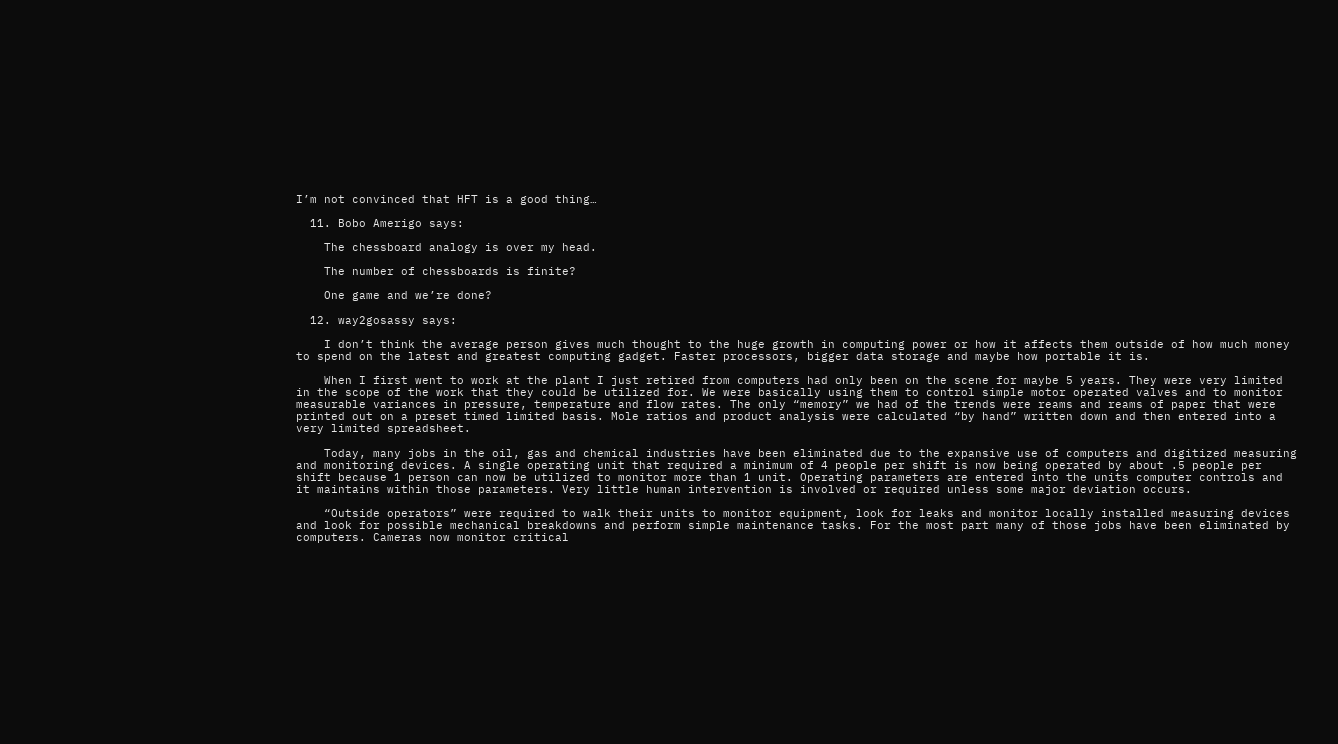I’m not convinced that HFT is a good thing…

  11. Bobo Amerigo says:

    The chessboard analogy is over my head.

    The number of chessboards is finite?

    One game and we’re done?

  12. way2gosassy says:

    I don’t think the average person gives much thought to the huge growth in computing power or how it affects them outside of how much money to spend on the latest and greatest computing gadget. Faster processors, bigger data storage and maybe how portable it is.

    When I first went to work at the plant I just retired from computers had only been on the scene for maybe 5 years. They were very limited in the scope of the work that they could be utilized for. We were basically using them to control simple motor operated valves and to monitor measurable variances in pressure, temperature and flow rates. The only “memory” we had of the trends were reams and reams of paper that were printed out on a preset timed limited basis. Mole ratios and product analysis were calculated “by hand” written down and then entered into a very limited spreadsheet.

    Today, many jobs in the oil, gas and chemical industries have been eliminated due to the expansive use of computers and digitized measuring and monitoring devices. A single operating unit that required a minimum of 4 people per shift is now being operated by about .5 people per shift because 1 person can now be utilized to monitor more than 1 unit. Operating parameters are entered into the units computer controls and it maintains within those parameters. Very little human intervention is involved or required unless some major deviation occurs.

    “Outside operators” were required to walk their units to monitor equipment, look for leaks and monitor locally installed measuring devices and look for possible mechanical breakdowns and perform simple maintenance tasks. For the most part many of those jobs have been eliminated by computers. Cameras now monitor critical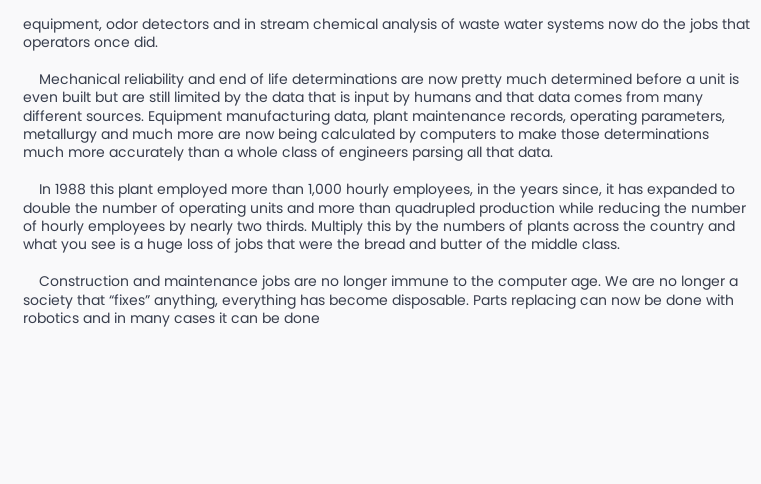equipment, odor detectors and in stream chemical analysis of waste water systems now do the jobs that operators once did.

    Mechanical reliability and end of life determinations are now pretty much determined before a unit is even built but are still limited by the data that is input by humans and that data comes from many different sources. Equipment manufacturing data, plant maintenance records, operating parameters, metallurgy and much more are now being calculated by computers to make those determinations much more accurately than a whole class of engineers parsing all that data.

    In 1988 this plant employed more than 1,000 hourly employees, in the years since, it has expanded to double the number of operating units and more than quadrupled production while reducing the number of hourly employees by nearly two thirds. Multiply this by the numbers of plants across the country and what you see is a huge loss of jobs that were the bread and butter of the middle class.

    Construction and maintenance jobs are no longer immune to the computer age. We are no longer a society that “fixes” anything, everything has become disposable. Parts replacing can now be done with robotics and in many cases it can be done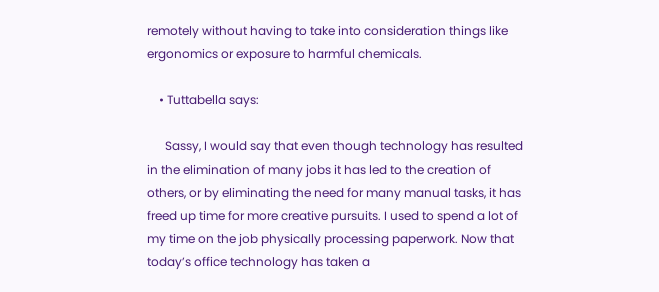remotely without having to take into consideration things like ergonomics or exposure to harmful chemicals.

    • Tuttabella says:

      Sassy, I would say that even though technology has resulted in the elimination of many jobs it has led to the creation of others, or by eliminating the need for many manual tasks, it has freed up time for more creative pursuits. I used to spend a lot of my time on the job physically processing paperwork. Now that today’s office technology has taken a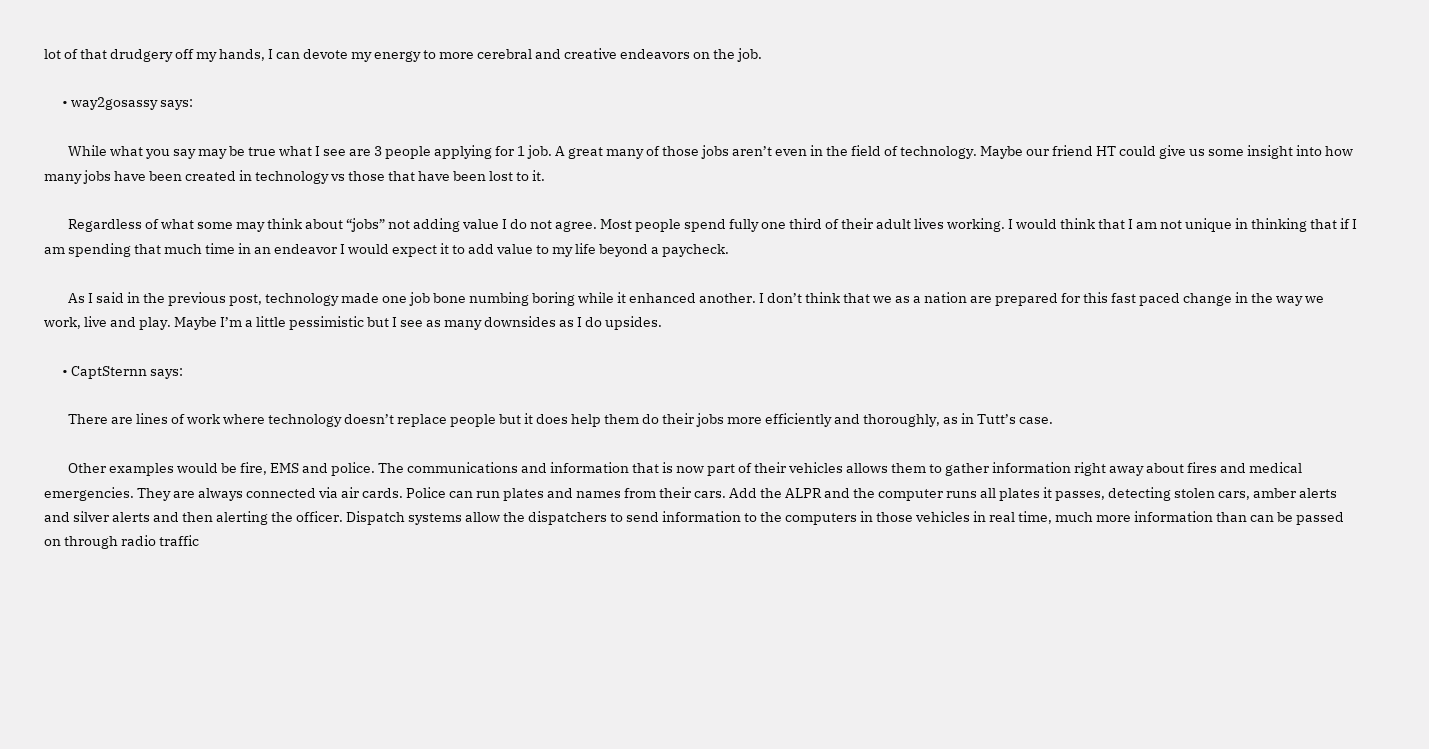lot of that drudgery off my hands, I can devote my energy to more cerebral and creative endeavors on the job.

      • way2gosassy says:

        While what you say may be true what I see are 3 people applying for 1 job. A great many of those jobs aren’t even in the field of technology. Maybe our friend HT could give us some insight into how many jobs have been created in technology vs those that have been lost to it.

        Regardless of what some may think about “jobs” not adding value I do not agree. Most people spend fully one third of their adult lives working. I would think that I am not unique in thinking that if I am spending that much time in an endeavor I would expect it to add value to my life beyond a paycheck.

        As I said in the previous post, technology made one job bone numbing boring while it enhanced another. I don’t think that we as a nation are prepared for this fast paced change in the way we work, live and play. Maybe I’m a little pessimistic but I see as many downsides as I do upsides.

      • CaptSternn says:

        There are lines of work where technology doesn’t replace people but it does help them do their jobs more efficiently and thoroughly, as in Tutt’s case.

        Other examples would be fire, EMS and police. The communications and information that is now part of their vehicles allows them to gather information right away about fires and medical emergencies. They are always connected via air cards. Police can run plates and names from their cars. Add the ALPR and the computer runs all plates it passes, detecting stolen cars, amber alerts and silver alerts and then alerting the officer. Dispatch systems allow the dispatchers to send information to the computers in those vehicles in real time, much more information than can be passed on through radio traffic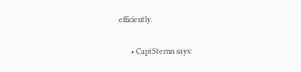efficiently.

      • CaptSternn says: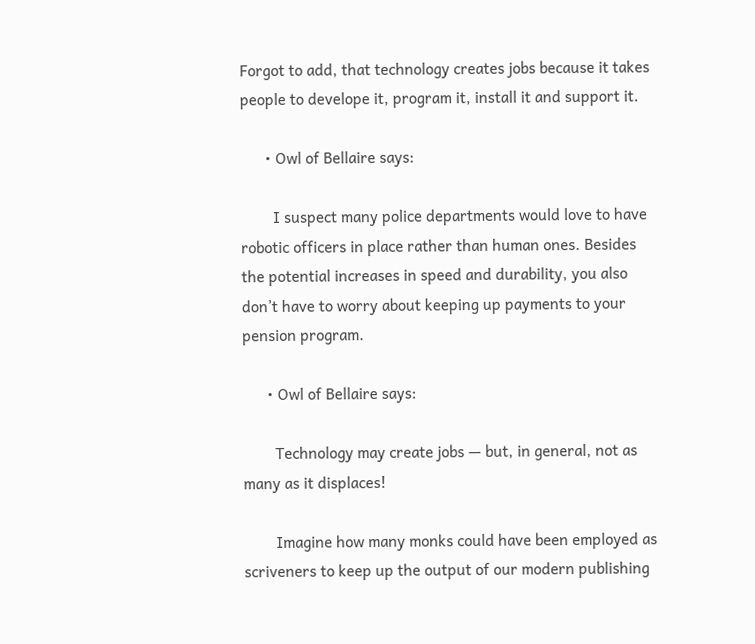Forgot to add, that technology creates jobs because it takes people to develope it, program it, install it and support it.

      • Owl of Bellaire says:

        I suspect many police departments would love to have robotic officers in place rather than human ones. Besides the potential increases in speed and durability, you also don’t have to worry about keeping up payments to your pension program.

      • Owl of Bellaire says:

        Technology may create jobs — but, in general, not as many as it displaces!

        Imagine how many monks could have been employed as scriveners to keep up the output of our modern publishing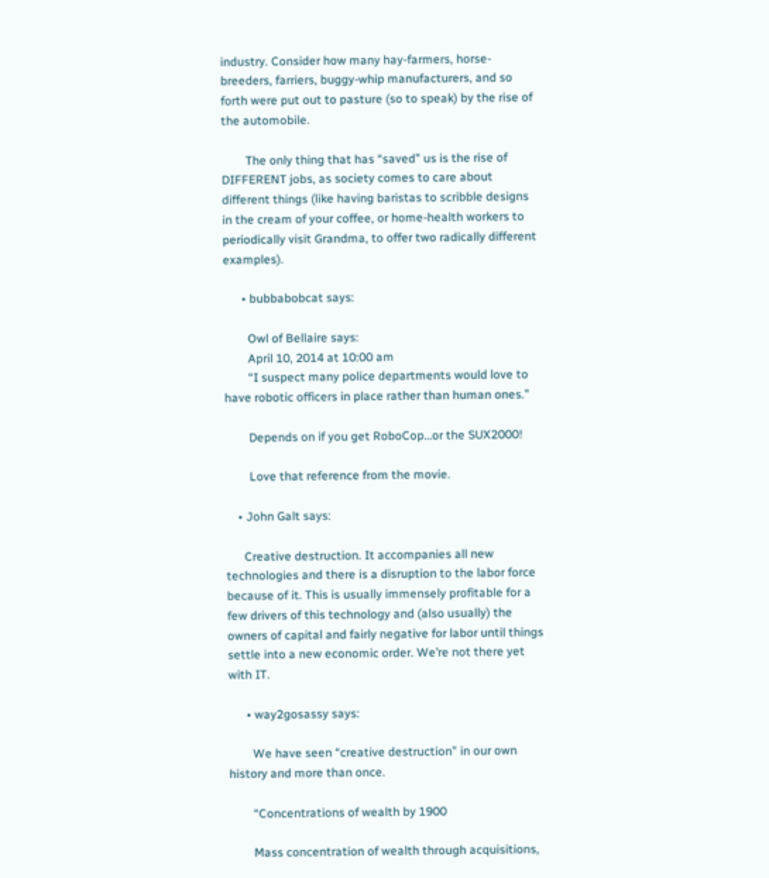industry. Consider how many hay-farmers, horse-breeders, farriers, buggy-whip manufacturers, and so forth were put out to pasture (so to speak) by the rise of the automobile.

        The only thing that has “saved” us is the rise of DIFFERENT jobs, as society comes to care about different things (like having baristas to scribble designs in the cream of your coffee, or home-health workers to periodically visit Grandma, to offer two radically different examples).

      • bubbabobcat says:

        Owl of Bellaire says:
        April 10, 2014 at 10:00 am
        “I suspect many police departments would love to have robotic officers in place rather than human ones.”

        Depends on if you get RoboCop…or the SUX2000!

        Love that reference from the movie.

    • John Galt says:

      Creative destruction. It accompanies all new technologies and there is a disruption to the labor force because of it. This is usually immensely profitable for a few drivers of this technology and (also usually) the owners of capital and fairly negative for labor until things settle into a new economic order. We’re not there yet with IT.

      • way2gosassy says:

        We have seen “creative destruction” in our own history and more than once.

        “Concentrations of wealth by 1900

        Mass concentration of wealth through acquisitions,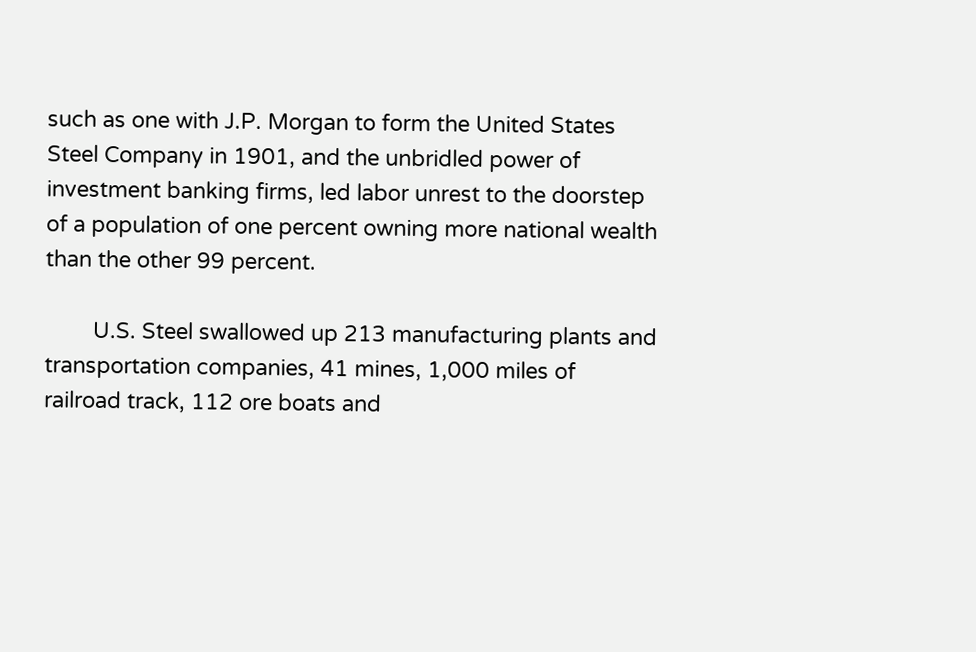such as one with J.P. Morgan to form the United States Steel Company in 1901, and the unbridled power of investment banking firms, led labor unrest to the doorstep of a population of one percent owning more national wealth than the other 99 percent.

        U.S. Steel swallowed up 213 manufacturing plants and transportation companies, 41 mines, 1,000 miles of railroad track, 112 ore boats and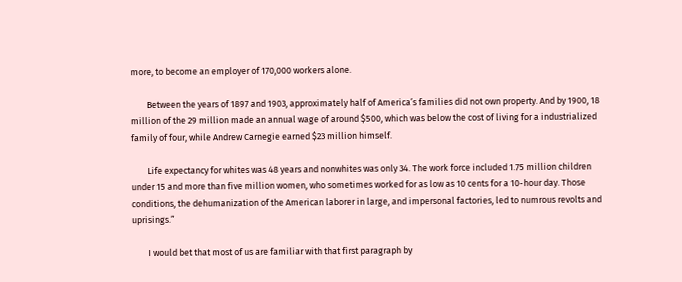more, to become an employer of 170,000 workers alone.

        Between the years of 1897 and 1903, approximately half of America’s families did not own property. And by 1900, 18 million of the 29 million made an annual wage of around $500, which was below the cost of living for a industrialized family of four, while Andrew Carnegie earned $23 million himself.

        Life expectancy for whites was 48 years and nonwhites was only 34. The work force included 1.75 million children under 15 and more than five million women, who sometimes worked for as low as 10 cents for a 10-hour day. Those conditions, the dehumanization of the American laborer in large, and impersonal factories, led to numrous revolts and uprisings.”

        I would bet that most of us are familiar with that first paragraph by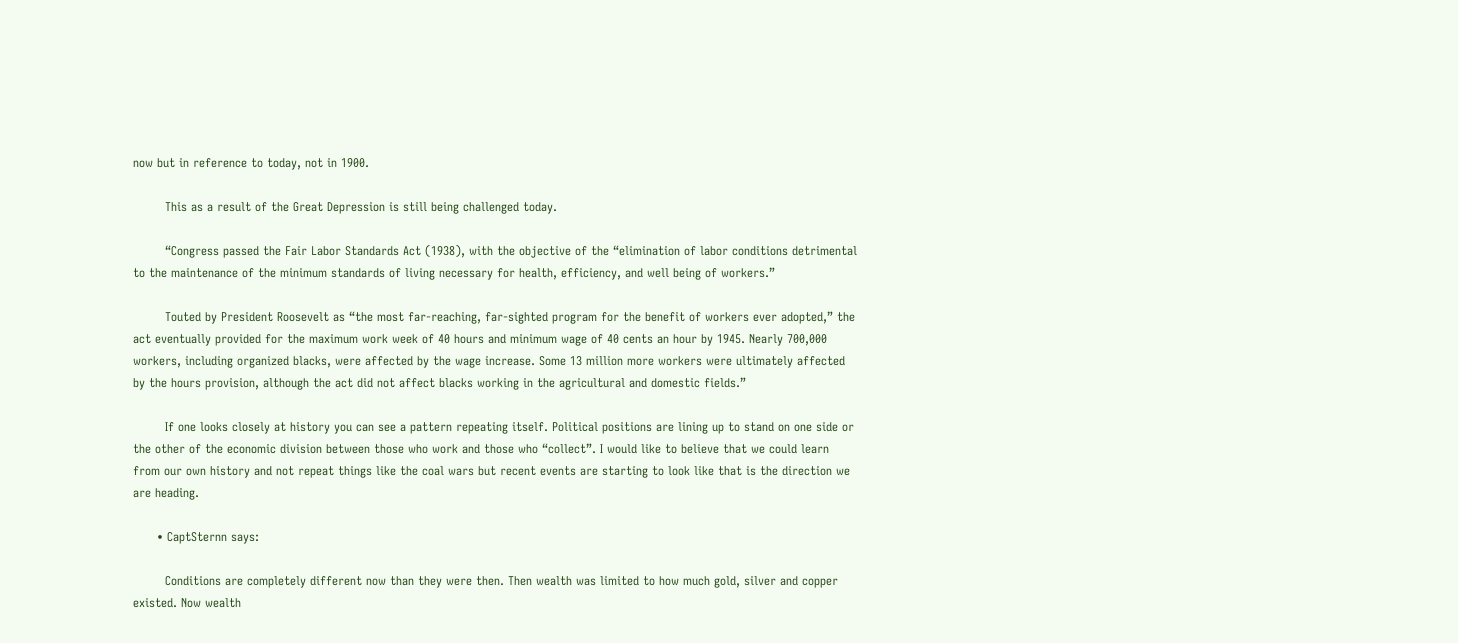now but in reference to today, not in 1900.

        This as a result of the Great Depression is still being challenged today.

        “Congress passed the Fair Labor Standards Act (1938), with the objective of the “elimination of labor conditions detrimental to the maintenance of the minimum standards of living necessary for health, efficiency, and well being of workers.”

        Touted by President Roosevelt as “the most far-reaching, far-sighted program for the benefit of workers ever adopted,” the act eventually provided for the maximum work week of 40 hours and minimum wage of 40 cents an hour by 1945. Nearly 700,000 workers, including organized blacks, were affected by the wage increase. Some 13 million more workers were ultimately affected by the hours provision, although the act did not affect blacks working in the agricultural and domestic fields.”

        If one looks closely at history you can see a pattern repeating itself. Political positions are lining up to stand on one side or the other of the economic division between those who work and those who “collect”. I would like to believe that we could learn from our own history and not repeat things like the coal wars but recent events are starting to look like that is the direction we are heading.

      • CaptSternn says:

        Conditions are completely different now than they were then. Then wealth was limited to how much gold, silver and copper existed. Now wealth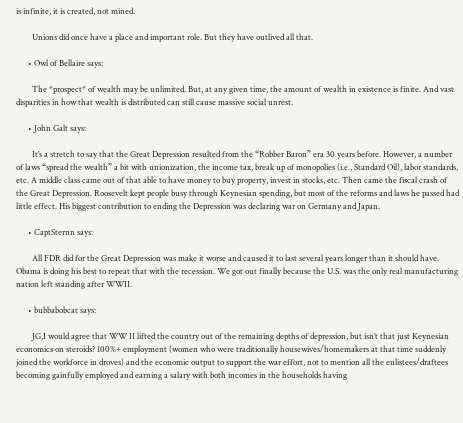is infinite, it is created, not mined.

        Unions did once have a place and important role. But they have outlived all that.

      • Owl of Bellaire says:

        The *prospect* of wealth may be unlimited. But, at any given time, the amount of wealth in existence is finite. And vast disparities in how that wealth is distributed can still cause massive social unrest.

      • John Galt says:

        It’s a stretch to say that the Great Depression resulted from the “Robber Baron” era 30 years before. However, a number of laws “spread the wealth” a bit with unionization, the income tax, break up of monopolies (i.e., Standard Oil), labor standards, etc. A middle class came out of that able to have money to buy property, invest in stocks, etc. Then came the fiscal crash of the Great Depression. Roosevelt kept people busy through Keynesian spending, but most of the reforms and laws he passed had little effect. His biggest contribution to ending the Depression was declaring war on Germany and Japan.

      • CaptSternn says:

        All FDR did for the Great Depression was make it worse and caused it to last several years longer than it should have. Obama is doing his best to repeat that with the recession. We got out finally because the U.S. was the only real manufacturing nation left standing after WWII.

      • bubbabobcat says:

        JG,I would agree that WW II lifted the country out of the remaining depths of depression, but isn’t that just Keynesian economics on steroids? 100%+ employment (women who were traditionally housewives/homemakers at that time suddenly joined the workforce in droves) and the economic output to support the war effort, not to mention all the enlistees/draftees becoming gainfully employed and earning a salary with both incomes in the households having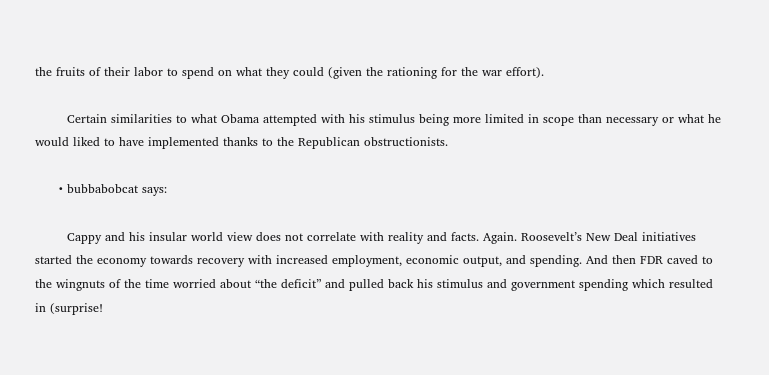the fruits of their labor to spend on what they could (given the rationing for the war effort).

        Certain similarities to what Obama attempted with his stimulus being more limited in scope than necessary or what he would liked to have implemented thanks to the Republican obstructionists.

      • bubbabobcat says:

        Cappy and his insular world view does not correlate with reality and facts. Again. Roosevelt’s New Deal initiatives started the economy towards recovery with increased employment, economic output, and spending. And then FDR caved to the wingnuts of the time worried about “the deficit” and pulled back his stimulus and government spending which resulted in (surprise!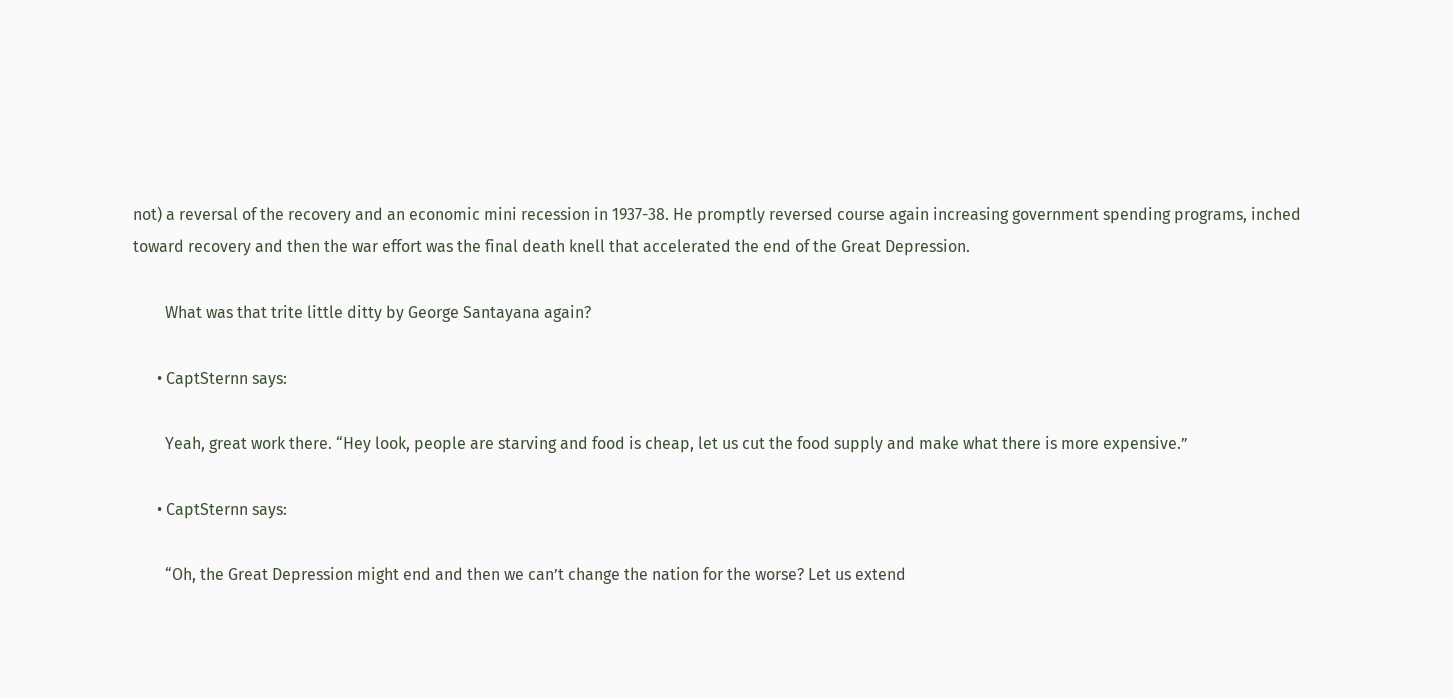not) a reversal of the recovery and an economic mini recession in 1937-38. He promptly reversed course again increasing government spending programs, inched toward recovery and then the war effort was the final death knell that accelerated the end of the Great Depression.

        What was that trite little ditty by George Santayana again?

      • CaptSternn says:

        Yeah, great work there. “Hey look, people are starving and food is cheap, let us cut the food supply and make what there is more expensive.”

      • CaptSternn says:

        “Oh, the Great Depression might end and then we can’t change the nation for the worse? Let us extend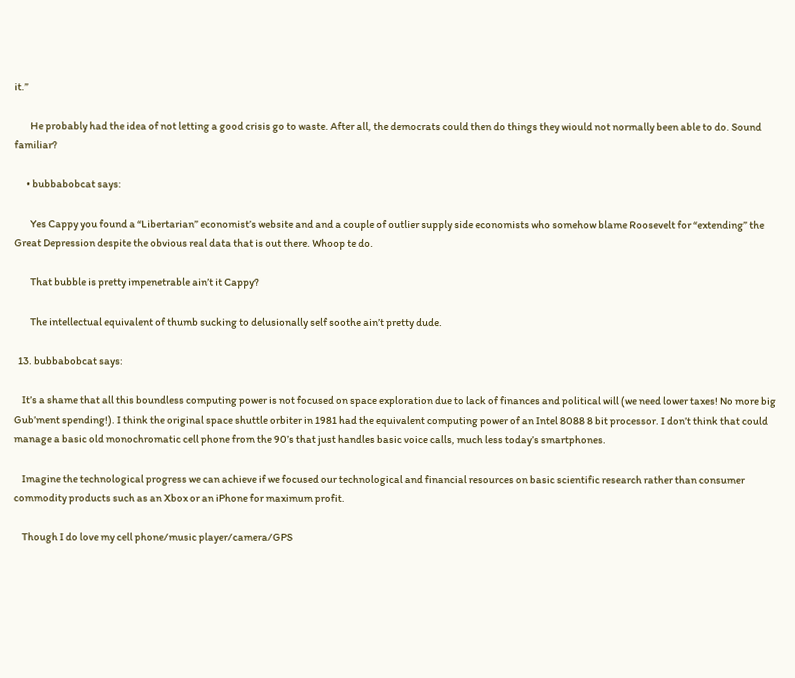it.”

        He probably had the idea of not letting a good crisis go to waste. After all, the democrats could then do things they wiould not normally been able to do. Sound familiar?

      • bubbabobcat says:

        Yes Cappy you found a “Libertarian” economist’s website and and a couple of outlier supply side economists who somehow blame Roosevelt for “extending” the Great Depression despite the obvious real data that is out there. Whoop te do.

        That bubble is pretty impenetrable ain’t it Cappy?

        The intellectual equivalent of thumb sucking to delusionally self soothe ain’t pretty dude.

  13. bubbabobcat says:

    It’s a shame that all this boundless computing power is not focused on space exploration due to lack of finances and political will (we need lower taxes! No more big Gub’ment spending!). I think the original space shuttle orbiter in 1981 had the equivalent computing power of an Intel 8088 8 bit processor. I don’t think that could manage a basic old monochromatic cell phone from the 90’s that just handles basic voice calls, much less today’s smartphones.

    Imagine the technological progress we can achieve if we focused our technological and financial resources on basic scientific research rather than consumer commodity products such as an Xbox or an iPhone for maximum profit.

    Though I do love my cell phone/music player/camera/GPS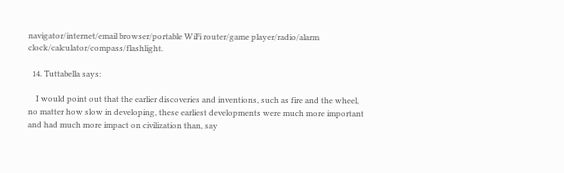navigator/internet/email browser/portable WiFi router/game player/radio/alarm clock/calculator/compass/flashlight.

  14. Tuttabella says:

    I would point out that the earlier discoveries and inventions, such as fire and the wheel, no matter how slow in developing, these earliest developments were much more important and had much more impact on civilization than, say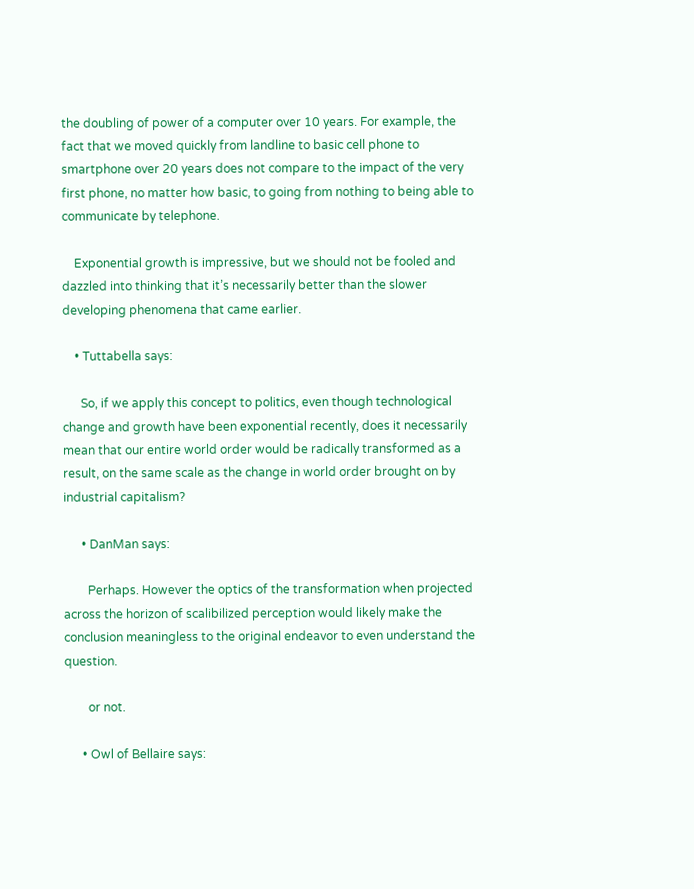the doubling of power of a computer over 10 years. For example, the fact that we moved quickly from landline to basic cell phone to smartphone over 20 years does not compare to the impact of the very first phone, no matter how basic, to going from nothing to being able to communicate by telephone.

    Exponential growth is impressive, but we should not be fooled and dazzled into thinking that it’s necessarily better than the slower developing phenomena that came earlier.

    • Tuttabella says:

      So, if we apply this concept to politics, even though technological change and growth have been exponential recently, does it necessarily mean that our entire world order would be radically transformed as a result, on the same scale as the change in world order brought on by industrial capitalism?

      • DanMan says:

        Perhaps. However the optics of the transformation when projected across the horizon of scalibilized perception would likely make the conclusion meaningless to the original endeavor to even understand the question.

        or not.

      • Owl of Bellaire says: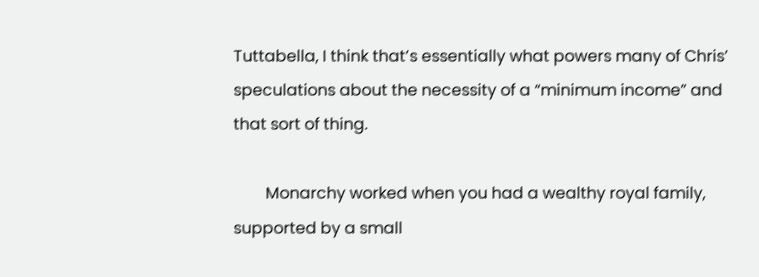Tuttabella, I think that’s essentially what powers many of Chris’ speculations about the necessity of a “minimum income” and that sort of thing.

        Monarchy worked when you had a wealthy royal family, supported by a small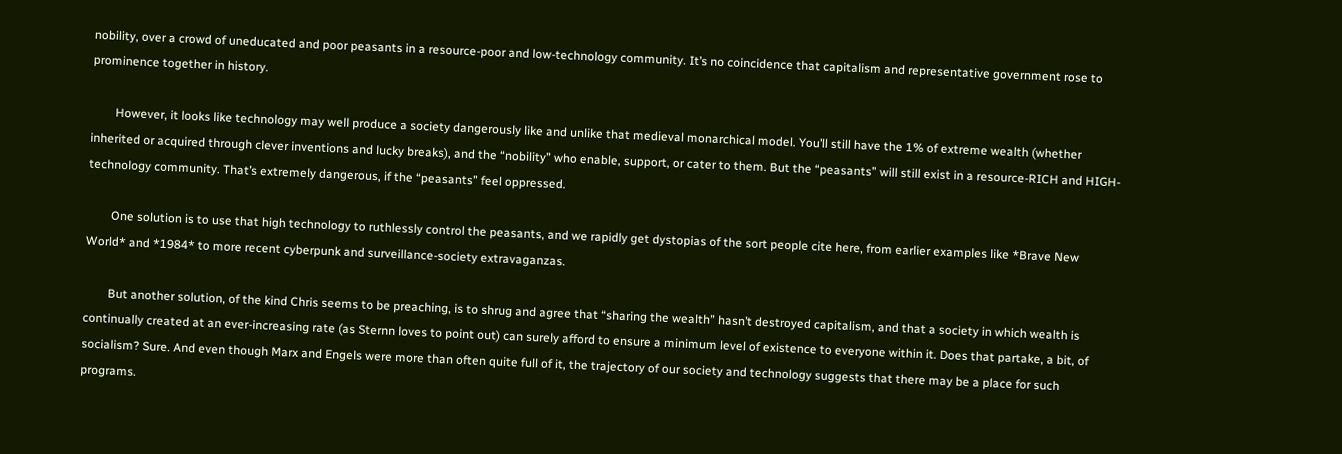nobility, over a crowd of uneducated and poor peasants in a resource-poor and low-technology community. It’s no coincidence that capitalism and representative government rose to prominence together in history.

        However, it looks like technology may well produce a society dangerously like and unlike that medieval monarchical model. You’ll still have the 1% of extreme wealth (whether inherited or acquired through clever inventions and lucky breaks), and the “nobility” who enable, support, or cater to them. But the “peasants” will still exist in a resource-RICH and HIGH-technology community. That’s extremely dangerous, if the “peasants” feel oppressed.

        One solution is to use that high technology to ruthlessly control the peasants, and we rapidly get dystopias of the sort people cite here, from earlier examples like *Brave New World* and *1984* to more recent cyberpunk and surveillance-society extravaganzas.

        But another solution, of the kind Chris seems to be preaching, is to shrug and agree that “sharing the wealth” hasn’t destroyed capitalism, and that a society in which wealth is continually created at an ever-increasing rate (as Sternn loves to point out) can surely afford to ensure a minimum level of existence to everyone within it. Does that partake, a bit, of socialism? Sure. And even though Marx and Engels were more than often quite full of it, the trajectory of our society and technology suggests that there may be a place for such programs.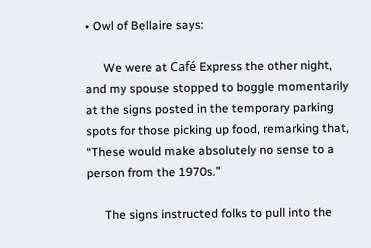• Owl of Bellaire says:

      We were at Café Express the other night, and my spouse stopped to boggle momentarily at the signs posted in the temporary parking spots for those picking up food, remarking that, “These would make absolutely no sense to a person from the 1970s.”

      The signs instructed folks to pull into the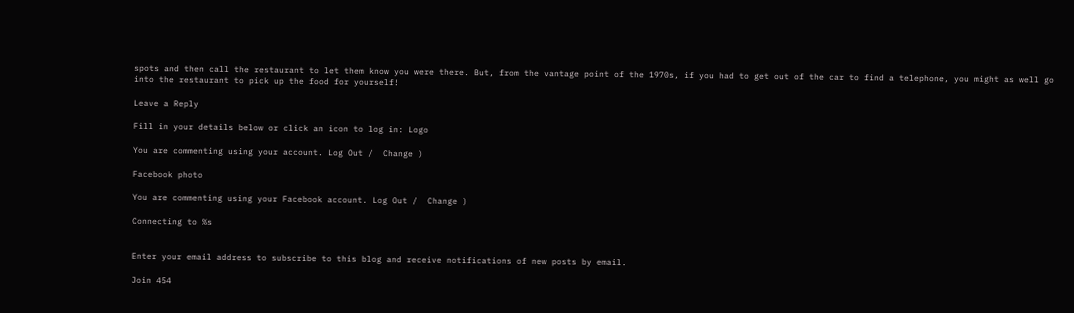spots and then call the restaurant to let them know you were there. But, from the vantage point of the 1970s, if you had to get out of the car to find a telephone, you might as well go into the restaurant to pick up the food for yourself!

Leave a Reply

Fill in your details below or click an icon to log in: Logo

You are commenting using your account. Log Out /  Change )

Facebook photo

You are commenting using your Facebook account. Log Out /  Change )

Connecting to %s


Enter your email address to subscribe to this blog and receive notifications of new posts by email.

Join 454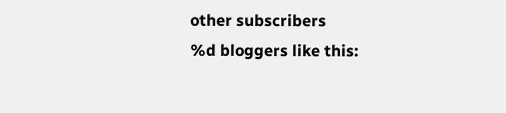other subscribers
%d bloggers like this: